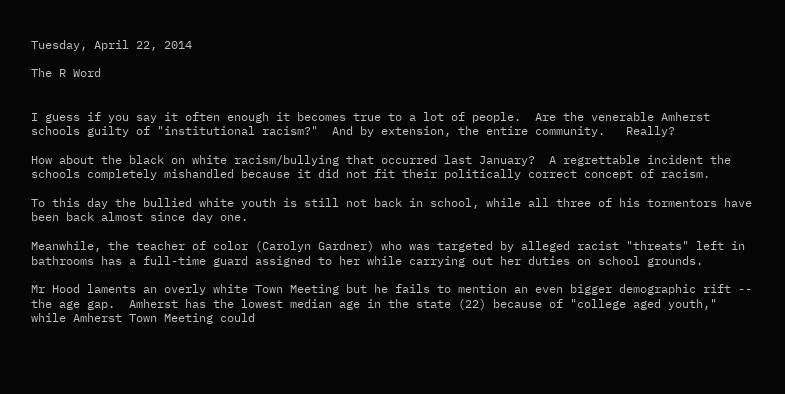Tuesday, April 22, 2014

The R Word


I guess if you say it often enough it becomes true to a lot of people.  Are the venerable Amherst schools guilty of "institutional racism?"  And by extension, the entire community.   Really?

How about the black on white racism/bullying that occurred last January?  A regrettable incident the schools completely mishandled because it did not fit their politically correct concept of racism.

To this day the bullied white youth is still not back in school, while all three of his tormentors have been back almost since day one.

Meanwhile, the teacher of color (Carolyn Gardner) who was targeted by alleged racist "threats" left in bathrooms has a full-time guard assigned to her while carrying out her duties on school grounds.

Mr Hood laments an overly white Town Meeting but he fails to mention an even bigger demographic rift -- the age gap.  Amherst has the lowest median age in the state (22) because of "college aged youth," while Amherst Town Meeting could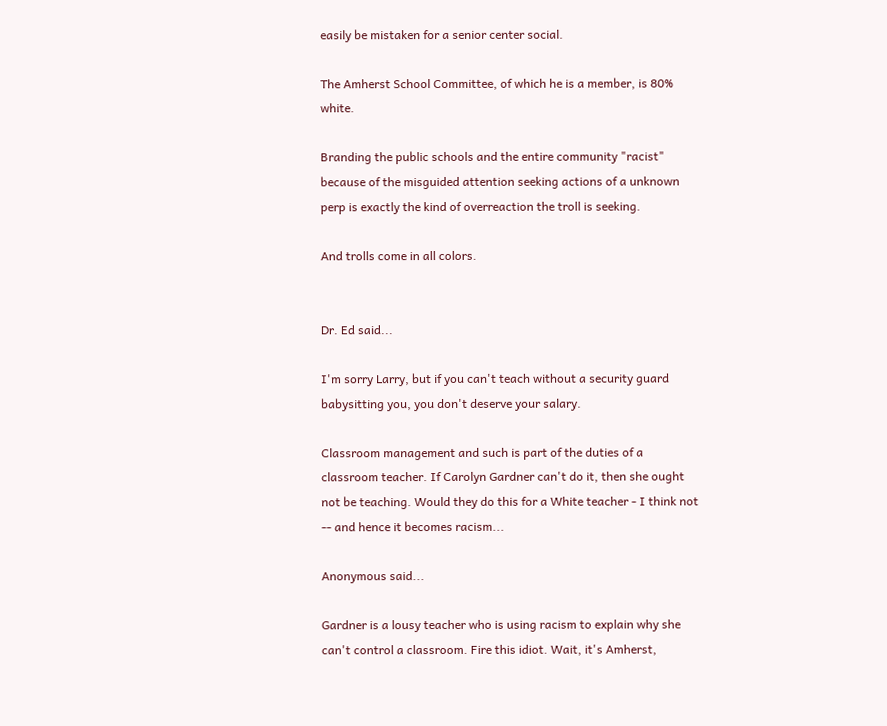easily be mistaken for a senior center social.

The Amherst School Committee, of which he is a member, is 80% white.

Branding the public schools and the entire community "racist" because of the misguided attention seeking actions of a unknown perp is exactly the kind of overreaction the troll is seeking.

And trolls come in all colors.


Dr. Ed said...

I'm sorry Larry, but if you can't teach without a security guard babysitting you, you don't deserve your salary.

Classroom management and such is part of the duties of a classroom teacher. If Carolyn Gardner can't do it, then she ought not be teaching. Would they do this for a White teacher - I think not -- and hence it becomes racism...

Anonymous said...

Gardner is a lousy teacher who is using racism to explain why she can't control a classroom. Fire this idiot. Wait, it's Amherst,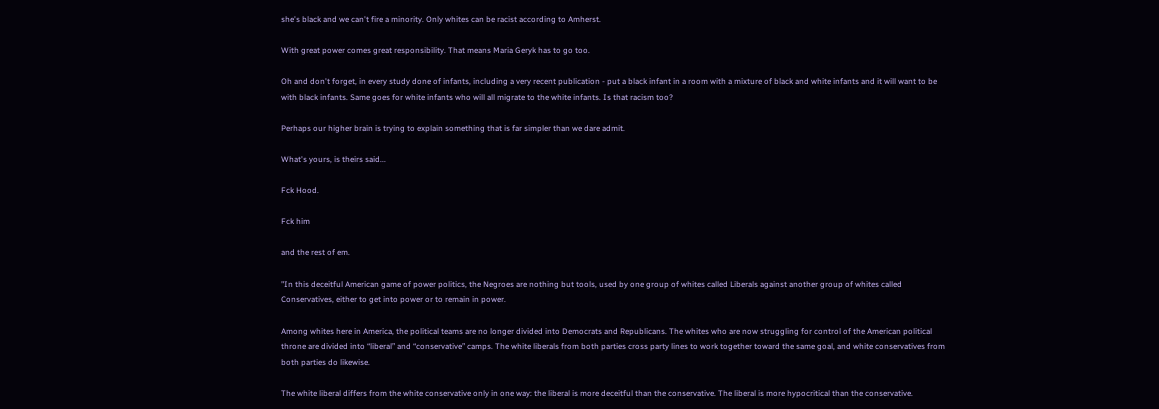she's black and we can't fire a minority. Only whites can be racist according to Amherst.

With great power comes great responsibility. That means Maria Geryk has to go too.

Oh and don't forget, in every study done of infants, including a very recent publication - put a black infant in a room with a mixture of black and white infants and it will want to be with black infants. Same goes for white infants who will all migrate to the white infants. Is that racism too?

Perhaps our higher brain is trying to explain something that is far simpler than we dare admit.

What's yours, is theirs said...

Fck Hood.

Fck him

and the rest of em.

"In this deceitful American game of power politics, the Negroes are nothing but tools, used by one group of whites called Liberals against another group of whites called Conservatives, either to get into power or to remain in power.

Among whites here in America, the political teams are no longer divided into Democrats and Republicans. The whites who are now struggling for control of the American political throne are divided into “liberal” and “conservative” camps. The white liberals from both parties cross party lines to work together toward the same goal, and white conservatives from both parties do likewise.

The white liberal differs from the white conservative only in one way: the liberal is more deceitful than the conservative. The liberal is more hypocritical than the conservative.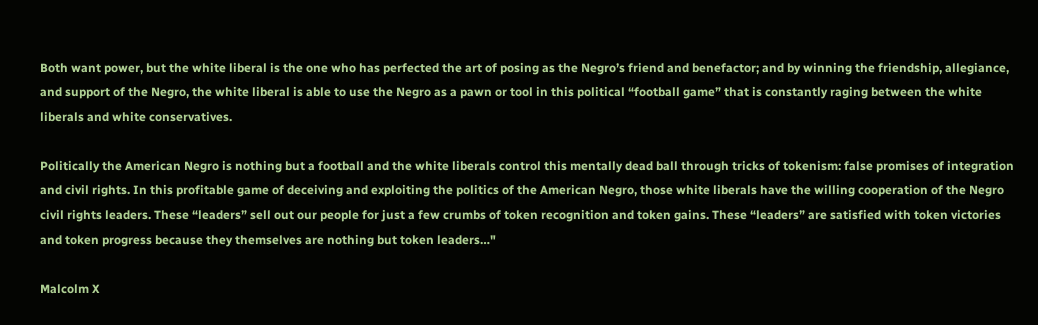Both want power, but the white liberal is the one who has perfected the art of posing as the Negro’s friend and benefactor; and by winning the friendship, allegiance, and support of the Negro, the white liberal is able to use the Negro as a pawn or tool in this political “football game” that is constantly raging between the white liberals and white conservatives.

Politically the American Negro is nothing but a football and the white liberals control this mentally dead ball through tricks of tokenism: false promises of integration and civil rights. In this profitable game of deceiving and exploiting the politics of the American Negro, those white liberals have the willing cooperation of the Negro civil rights leaders. These “leaders” sell out our people for just a few crumbs of token recognition and token gains. These “leaders” are satisfied with token victories and token progress because they themselves are nothing but token leaders…"

Malcolm X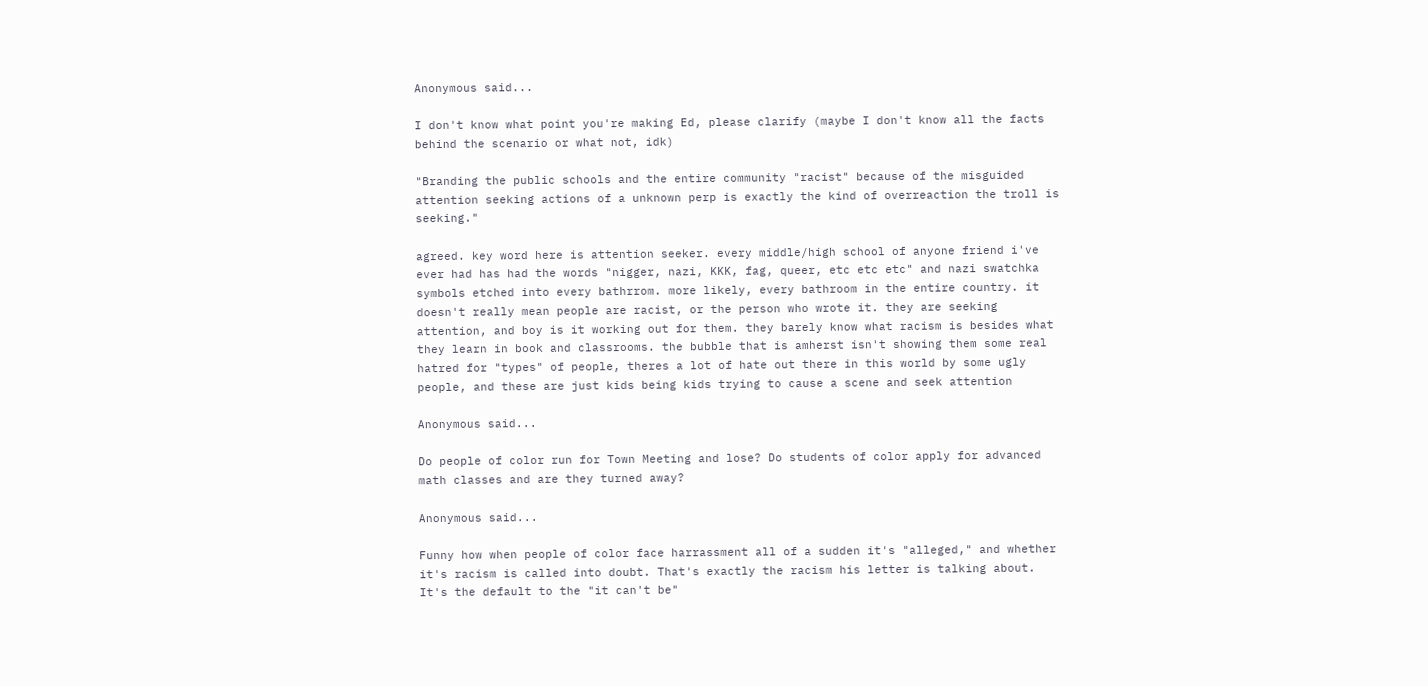Anonymous said...

I don't know what point you're making Ed, please clarify (maybe I don't know all the facts behind the scenario or what not, idk)

"Branding the public schools and the entire community "racist" because of the misguided attention seeking actions of a unknown perp is exactly the kind of overreaction the troll is seeking."

agreed. key word here is attention seeker. every middle/high school of anyone friend i've ever had has had the words "nigger, nazi, KKK, fag, queer, etc etc etc" and nazi swatchka symbols etched into every bathrrom. more likely, every bathroom in the entire country. it doesn't really mean people are racist, or the person who wrote it. they are seeking attention, and boy is it working out for them. they barely know what racism is besides what they learn in book and classrooms. the bubble that is amherst isn't showing them some real hatred for "types" of people, theres a lot of hate out there in this world by some ugly people, and these are just kids being kids trying to cause a scene and seek attention

Anonymous said...

Do people of color run for Town Meeting and lose? Do students of color apply for advanced math classes and are they turned away?

Anonymous said...

Funny how when people of color face harrassment all of a sudden it's "alleged," and whether it's racism is called into doubt. That's exactly the racism his letter is talking about. It's the default to the "it can't be"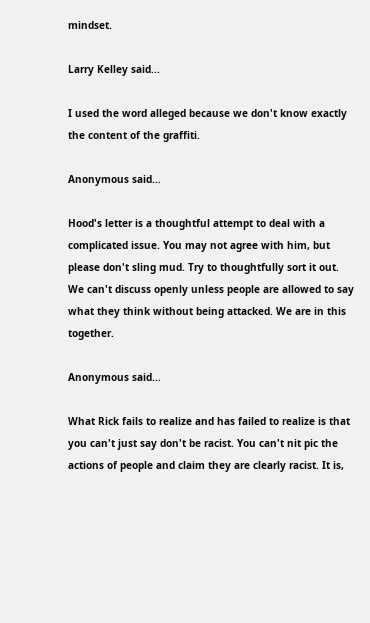mindset.

Larry Kelley said...

I used the word alleged because we don't know exactly the content of the graffiti.

Anonymous said...

Hood's letter is a thoughtful attempt to deal with a complicated issue. You may not agree with him, but please don't sling mud. Try to thoughtfully sort it out. We can't discuss openly unless people are allowed to say what they think without being attacked. We are in this together.

Anonymous said...

What Rick fails to realize and has failed to realize is that you can't just say don't be racist. You can't nit pic the actions of people and claim they are clearly racist. It is,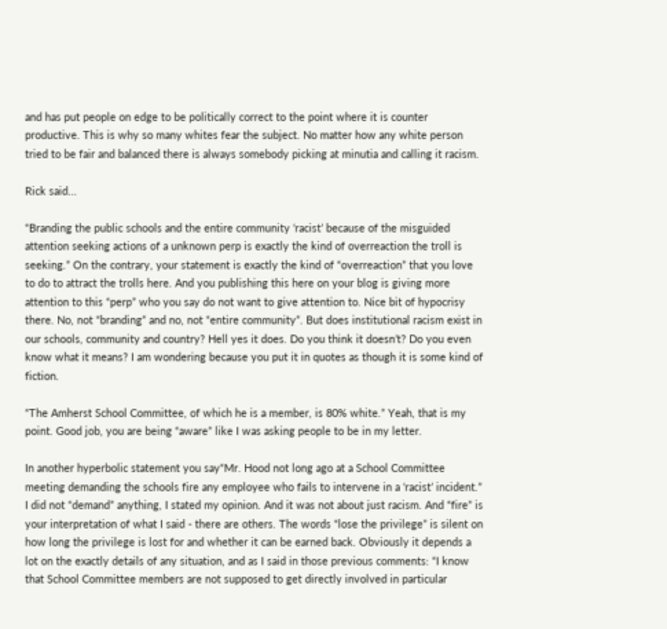and has put people on edge to be politically correct to the point where it is counter productive. This is why so many whites fear the subject. No matter how any white person tried to be fair and balanced there is always somebody picking at minutia and calling it racism.

Rick said...

“Branding the public schools and the entire community ‘racist’ because of the misguided attention seeking actions of a unknown perp is exactly the kind of overreaction the troll is seeking.” On the contrary, your statement is exactly the kind of “overreaction” that you love to do to attract the trolls here. And you publishing this here on your blog is giving more attention to this “perp” who you say do not want to give attention to. Nice bit of hypocrisy there. No, not “branding” and no, not “entire community”. But does institutional racism exist in our schools, community and country? Hell yes it does. Do you think it doesn’t? Do you even know what it means? I am wondering because you put it in quotes as though it is some kind of fiction.

“The Amherst School Committee, of which he is a member, is 80% white.” Yeah, that is my point. Good job, you are being “aware” like I was asking people to be in my letter.

In another hyperbolic statement you say“Mr. Hood not long ago at a School Committee meeting demanding the schools fire any employee who fails to intervene in a ‘racist’ incident.” I did not “demand” anything, I stated my opinion. And it was not about just racism. And “fire” is your interpretation of what I said - there are others. The words “lose the privilege” is silent on how long the privilege is lost for and whether it can be earned back. Obviously it depends a lot on the exactly details of any situation, and as I said in those previous comments: “I know that School Committee members are not supposed to get directly involved in particular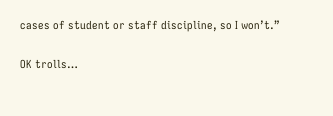cases of student or staff discipline, so I won’t.”

OK trolls…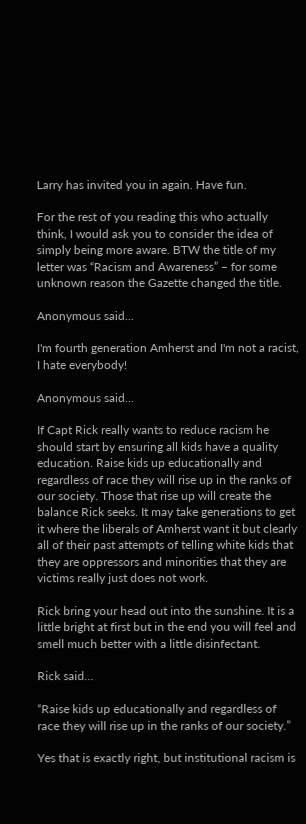Larry has invited you in again. Have fun.

For the rest of you reading this who actually think, I would ask you to consider the idea of simply being more aware. BTW the title of my letter was “Racism and Awareness” – for some unknown reason the Gazette changed the title.

Anonymous said...

I'm fourth generation Amherst and I'm not a racist, I hate everybody!

Anonymous said...

If Capt Rick really wants to reduce racism he should start by ensuring all kids have a quality education. Raise kids up educationally and regardless of race they will rise up in the ranks of our society. Those that rise up will create the balance Rick seeks. It may take generations to get it where the liberals of Amherst want it but clearly all of their past attempts of telling white kids that they are oppressors and minorities that they are victims really just does not work.

Rick bring your head out into the sunshine. It is a little bright at first but in the end you will feel and smell much better with a little disinfectant.

Rick said...

“Raise kids up educationally and regardless of race they will rise up in the ranks of our society.”

Yes that is exactly right, but institutional racism is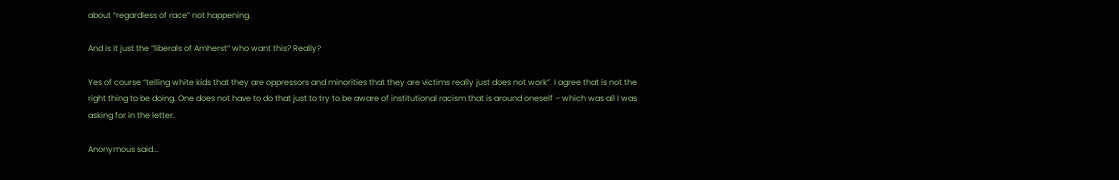about “regardless of race” not happening.

And is it just the “liberals of Amherst“ who want this? Really?

Yes of course “telling white kids that they are oppressors and minorities that they are victims really just does not work”. I agree that is not the right thing to be doing. One does not have to do that just to try to be aware of institutional racism that is around oneself – which was all I was asking for in the letter.

Anonymous said...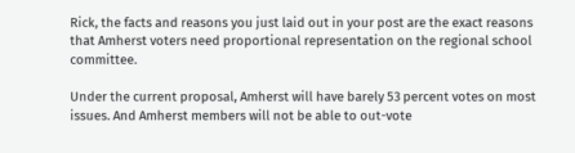Rick, the facts and reasons you just laid out in your post are the exact reasons that Amherst voters need proportional representation on the regional school committee.

Under the current proposal, Amherst will have barely 53 percent votes on most issues. And Amherst members will not be able to out-vote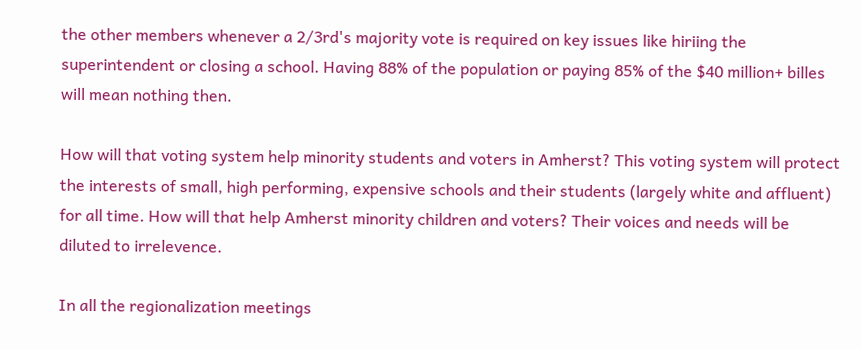the other members whenever a 2/3rd's majority vote is required on key issues like hiriing the superintendent or closing a school. Having 88% of the population or paying 85% of the $40 million+ billes will mean nothing then.

How will that voting system help minority students and voters in Amherst? This voting system will protect the interests of small, high performing, expensive schools and their students (largely white and affluent) for all time. How will that help Amherst minority children and voters? Their voices and needs will be diluted to irrelevence.

In all the regionalization meetings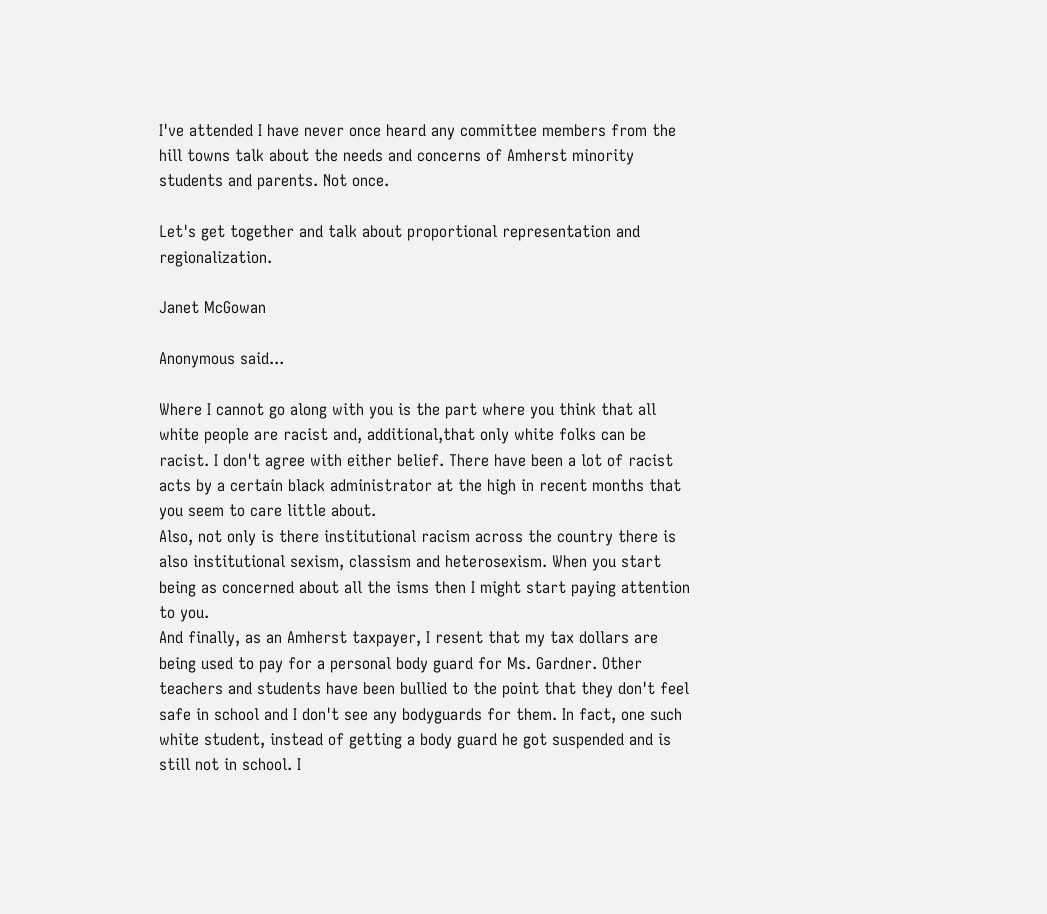I've attended I have never once heard any committee members from the hill towns talk about the needs and concerns of Amherst minority students and parents. Not once.

Let's get together and talk about proportional representation and regionalization.

Janet McGowan

Anonymous said...

Where I cannot go along with you is the part where you think that all white people are racist and, additional,that only white folks can be racist. I don't agree with either belief. There have been a lot of racist acts by a certain black administrator at the high in recent months that you seem to care little about.
Also, not only is there institutional racism across the country there is also institutional sexism, classism and heterosexism. When you start being as concerned about all the isms then I might start paying attention to you.
And finally, as an Amherst taxpayer, I resent that my tax dollars are being used to pay for a personal body guard for Ms. Gardner. Other teachers and students have been bullied to the point that they don't feel safe in school and I don't see any bodyguards for them. In fact, one such white student, instead of getting a body guard he got suspended and is still not in school. I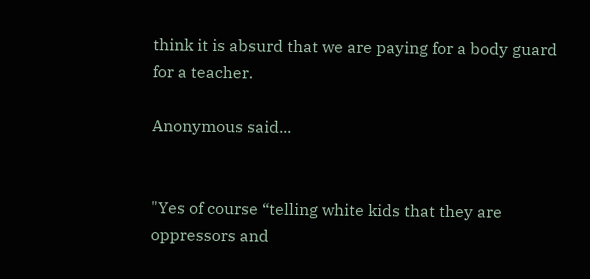think it is absurd that we are paying for a body guard for a teacher.

Anonymous said...


"Yes of course “telling white kids that they are oppressors and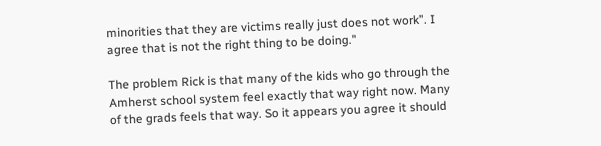minorities that they are victims really just does not work”. I agree that is not the right thing to be doing."

The problem Rick is that many of the kids who go through the Amherst school system feel exactly that way right now. Many of the grads feels that way. So it appears you agree it should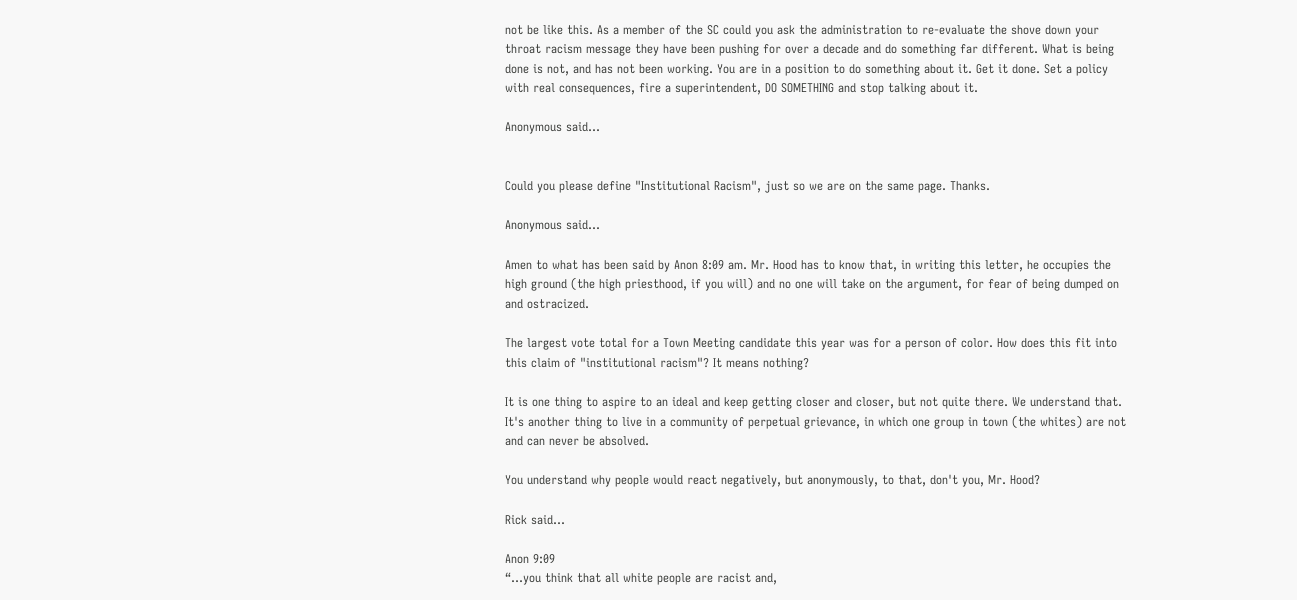not be like this. As a member of the SC could you ask the administration to re-evaluate the shove down your throat racism message they have been pushing for over a decade and do something far different. What is being done is not, and has not been working. You are in a position to do something about it. Get it done. Set a policy with real consequences, fire a superintendent, DO SOMETHING and stop talking about it.

Anonymous said...


Could you please define "Institutional Racism", just so we are on the same page. Thanks.

Anonymous said...

Amen to what has been said by Anon 8:09 am. Mr. Hood has to know that, in writing this letter, he occupies the high ground (the high priesthood, if you will) and no one will take on the argument, for fear of being dumped on and ostracized.

The largest vote total for a Town Meeting candidate this year was for a person of color. How does this fit into this claim of "institutional racism"? It means nothing?

It is one thing to aspire to an ideal and keep getting closer and closer, but not quite there. We understand that. It's another thing to live in a community of perpetual grievance, in which one group in town (the whites) are not and can never be absolved.

You understand why people would react negatively, but anonymously, to that, don't you, Mr. Hood?

Rick said...

Anon 9:09
“…you think that all white people are racist and,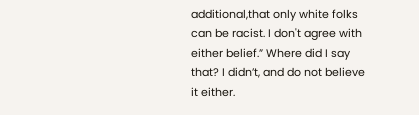additional,that only white folks can be racist. I don't agree with either belief.” Where did I say that? I didn’t, and do not believe it either.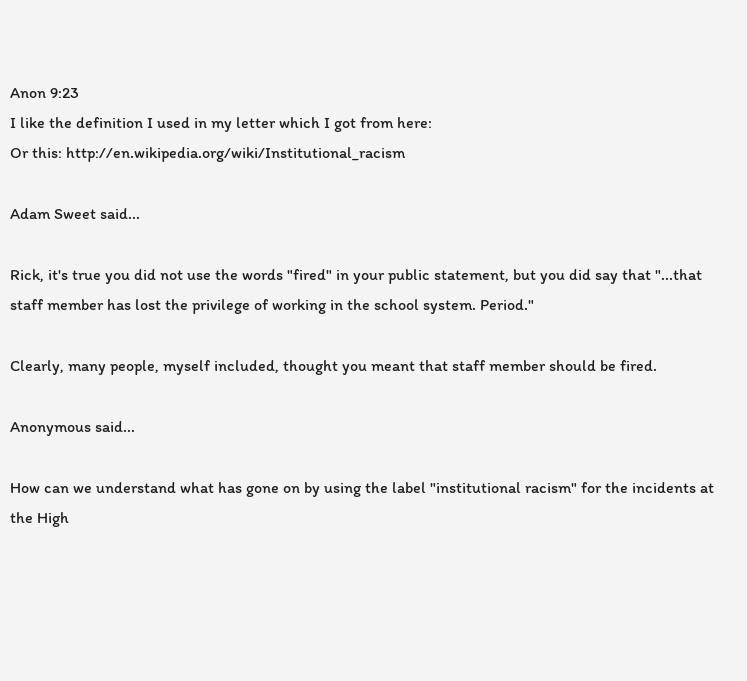Anon 9:23
I like the definition I used in my letter which I got from here:
Or this: http://en.wikipedia.org/wiki/Institutional_racism

Adam Sweet said...

Rick, it's true you did not use the words "fired" in your public statement, but you did say that "...that staff member has lost the privilege of working in the school system. Period."

Clearly, many people, myself included, thought you meant that staff member should be fired.

Anonymous said...

How can we understand what has gone on by using the label "institutional racism" for the incidents at the High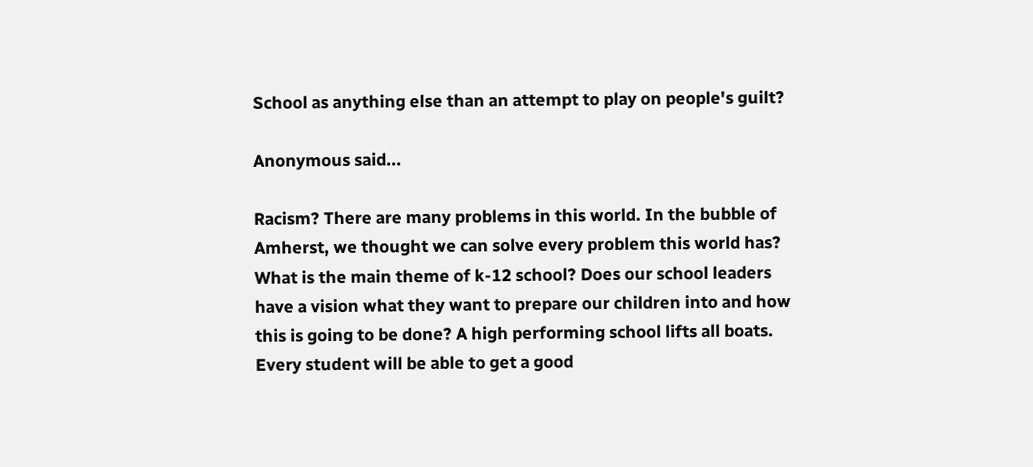School as anything else than an attempt to play on people's guilt?

Anonymous said...

Racism? There are many problems in this world. In the bubble of Amherst, we thought we can solve every problem this world has? What is the main theme of k-12 school? Does our school leaders have a vision what they want to prepare our children into and how this is going to be done? A high performing school lifts all boats. Every student will be able to get a good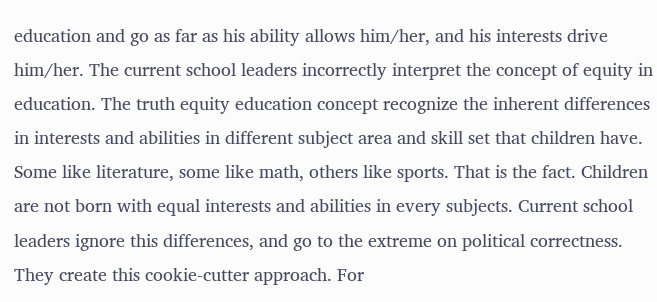education and go as far as his ability allows him/her, and his interests drive him/her. The current school leaders incorrectly interpret the concept of equity in education. The truth equity education concept recognize the inherent differences in interests and abilities in different subject area and skill set that children have. Some like literature, some like math, others like sports. That is the fact. Children are not born with equal interests and abilities in every subjects. Current school leaders ignore this differences, and go to the extreme on political correctness. They create this cookie-cutter approach. For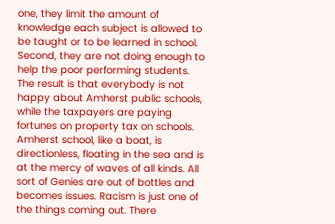one, they limit the amount of knowledge each subject is allowed to be taught or to be learned in school. Second, they are not doing enough to help the poor performing students. The result is that everybody is not happy about Amherst public schools, while the taxpayers are paying fortunes on property tax on schools. Amherst school, like a boat, is directionless, floating in the sea and is at the mercy of waves of all kinds. All sort of Genies are out of bottles and becomes issues. Racism is just one of the things coming out. There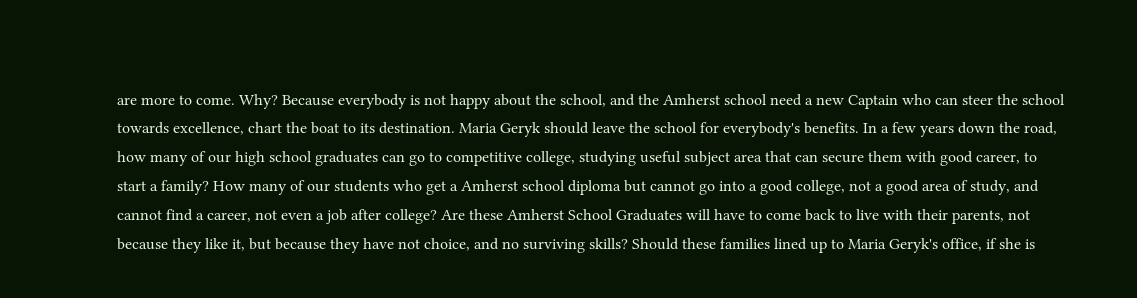are more to come. Why? Because everybody is not happy about the school, and the Amherst school need a new Captain who can steer the school towards excellence, chart the boat to its destination. Maria Geryk should leave the school for everybody's benefits. In a few years down the road, how many of our high school graduates can go to competitive college, studying useful subject area that can secure them with good career, to start a family? How many of our students who get a Amherst school diploma but cannot go into a good college, not a good area of study, and cannot find a career, not even a job after college? Are these Amherst School Graduates will have to come back to live with their parents, not because they like it, but because they have not choice, and no surviving skills? Should these families lined up to Maria Geryk's office, if she is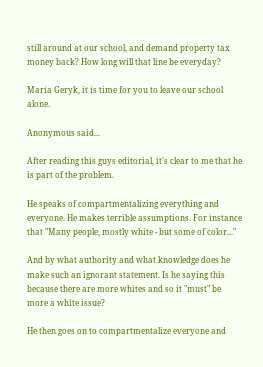still around at our school, and demand property tax money back? How long will that line be everyday?

Maria Geryk, it is time for you to leave our school alone.

Anonymous said...

After reading this guys editorial, it's clear to me that he is part of the problem.

He speaks of compartmentalizing everything and everyone. He makes terrible assumptions. For instance that "Many people, mostly white - but some of color..."

And by what authority and what knowledge does he make such an ignorant statement. Is he saying this because there are more whites and so it "must" be more a white issue?

He then goes on to compartmentalize everyone and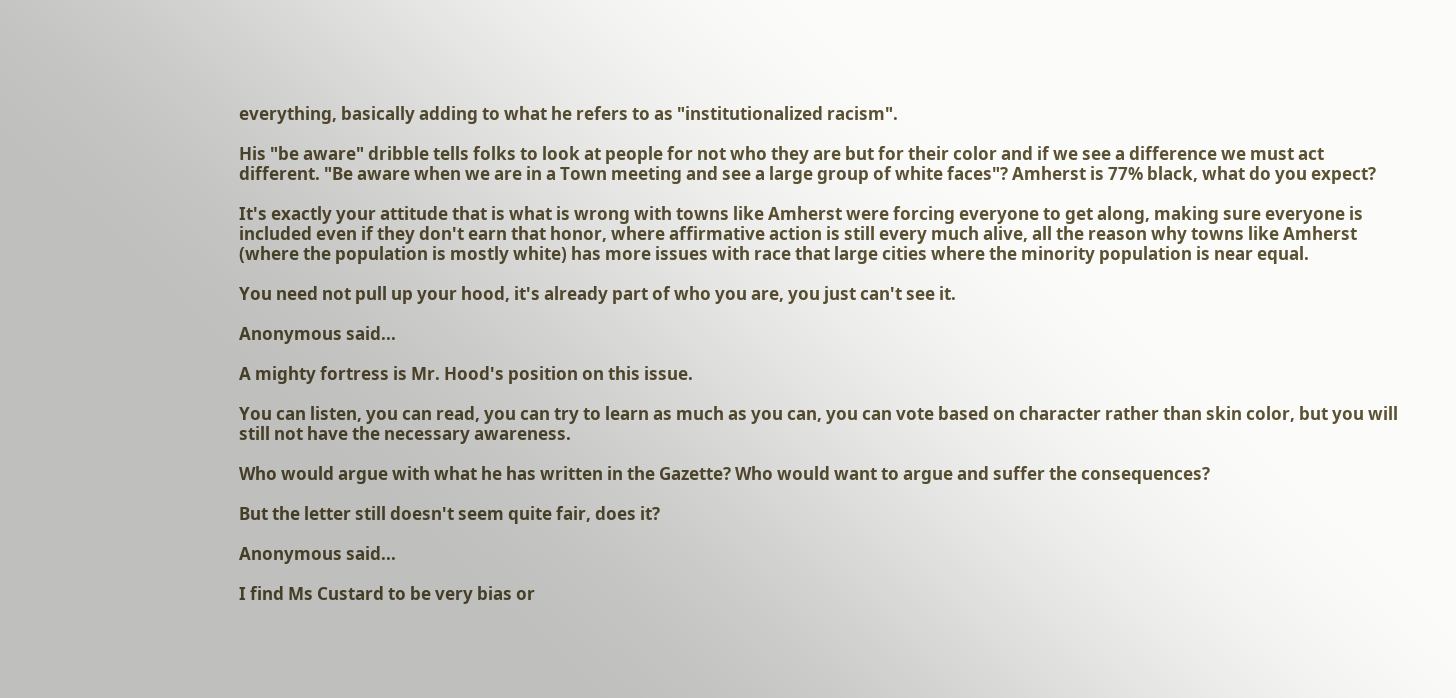everything, basically adding to what he refers to as "institutionalized racism".

His "be aware" dribble tells folks to look at people for not who they are but for their color and if we see a difference we must act different. "Be aware when we are in a Town meeting and see a large group of white faces"? Amherst is 77% black, what do you expect?

It's exactly your attitude that is what is wrong with towns like Amherst were forcing everyone to get along, making sure everyone is included even if they don't earn that honor, where affirmative action is still every much alive, all the reason why towns like Amherst (where the population is mostly white) has more issues with race that large cities where the minority population is near equal.

You need not pull up your hood, it's already part of who you are, you just can't see it.

Anonymous said...

A mighty fortress is Mr. Hood's position on this issue.

You can listen, you can read, you can try to learn as much as you can, you can vote based on character rather than skin color, but you will still not have the necessary awareness.

Who would argue with what he has written in the Gazette? Who would want to argue and suffer the consequences?

But the letter still doesn't seem quite fair, does it?

Anonymous said...

I find Ms Custard to be very bias or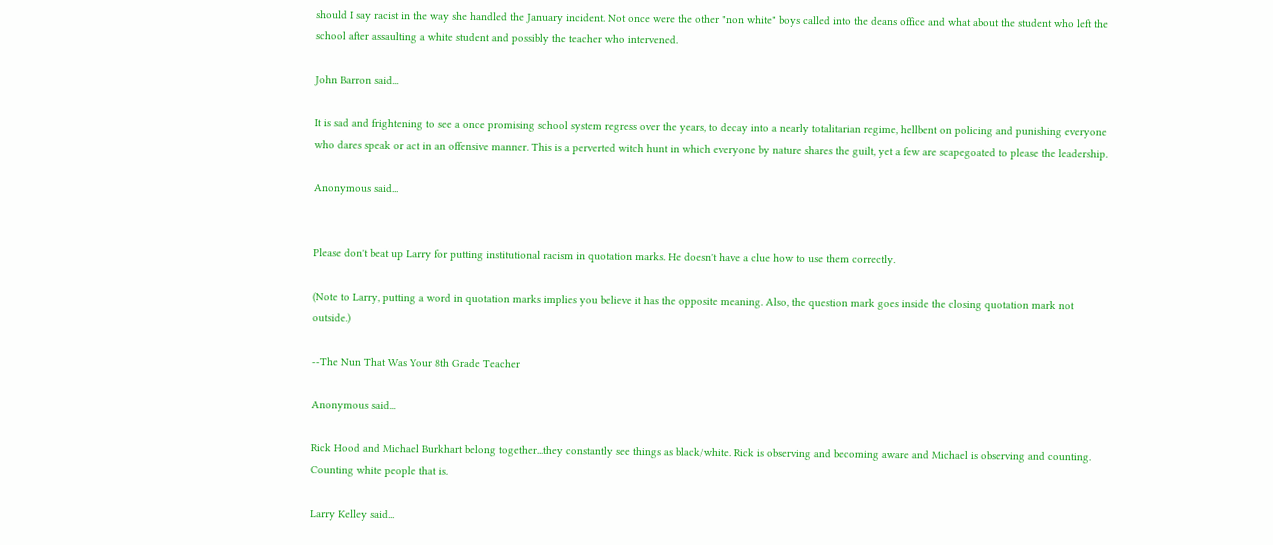should I say racist in the way she handled the January incident. Not once were the other "non white" boys called into the deans office and what about the student who left the school after assaulting a white student and possibly the teacher who intervened.

John Barron said...

It is sad and frightening to see a once promising school system regress over the years, to decay into a nearly totalitarian regime, hellbent on policing and punishing everyone who dares speak or act in an offensive manner. This is a perverted witch hunt in which everyone by nature shares the guilt, yet a few are scapegoated to please the leadership.

Anonymous said...


Please don't beat up Larry for putting institutional racism in quotation marks. He doesn't have a clue how to use them correctly.

(Note to Larry, putting a word in quotation marks implies you believe it has the opposite meaning. Also, the question mark goes inside the closing quotation mark not outside.)

--The Nun That Was Your 8th Grade Teacher

Anonymous said...

Rick Hood and Michael Burkhart belong together...they constantly see things as black/white. Rick is observing and becoming aware and Michael is observing and counting. Counting white people that is.

Larry Kelley said...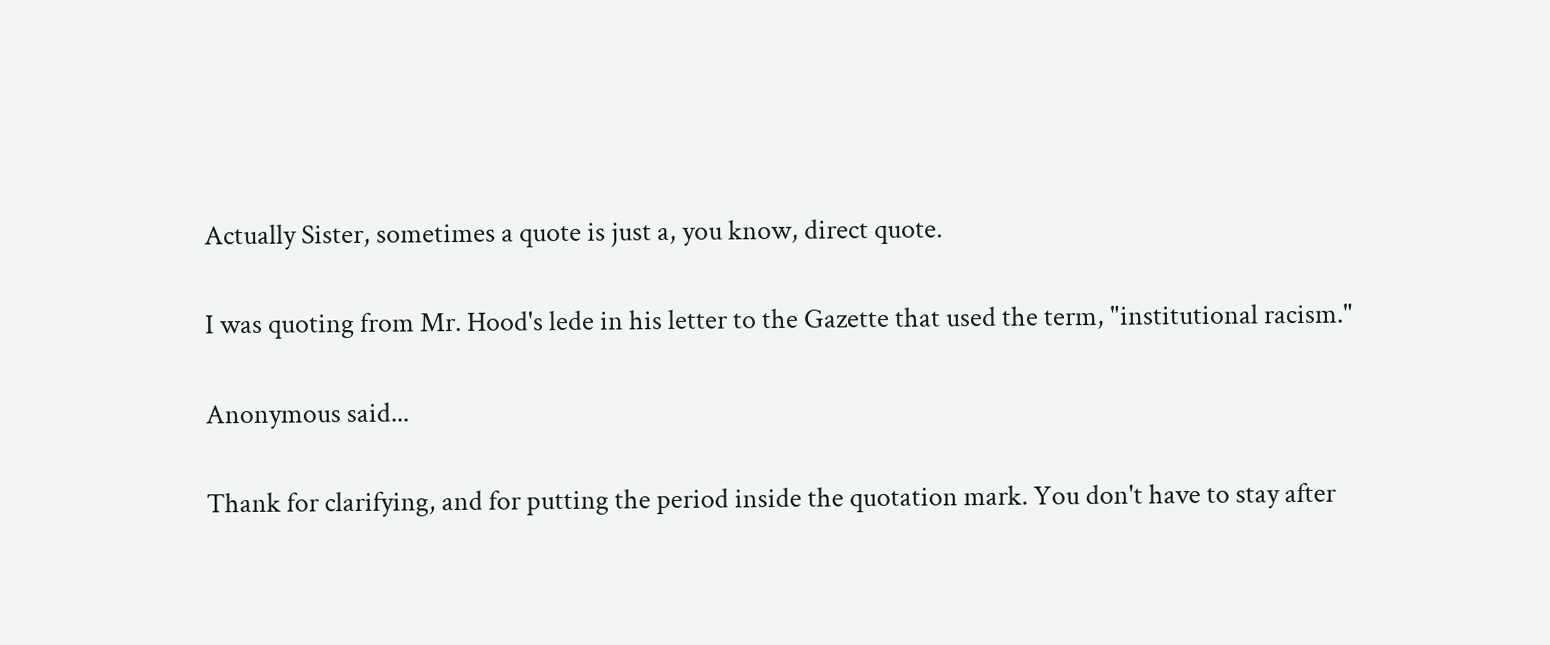Actually Sister, sometimes a quote is just a, you know, direct quote.

I was quoting from Mr. Hood's lede in his letter to the Gazette that used the term, "institutional racism."

Anonymous said...

Thank for clarifying, and for putting the period inside the quotation mark. You don't have to stay after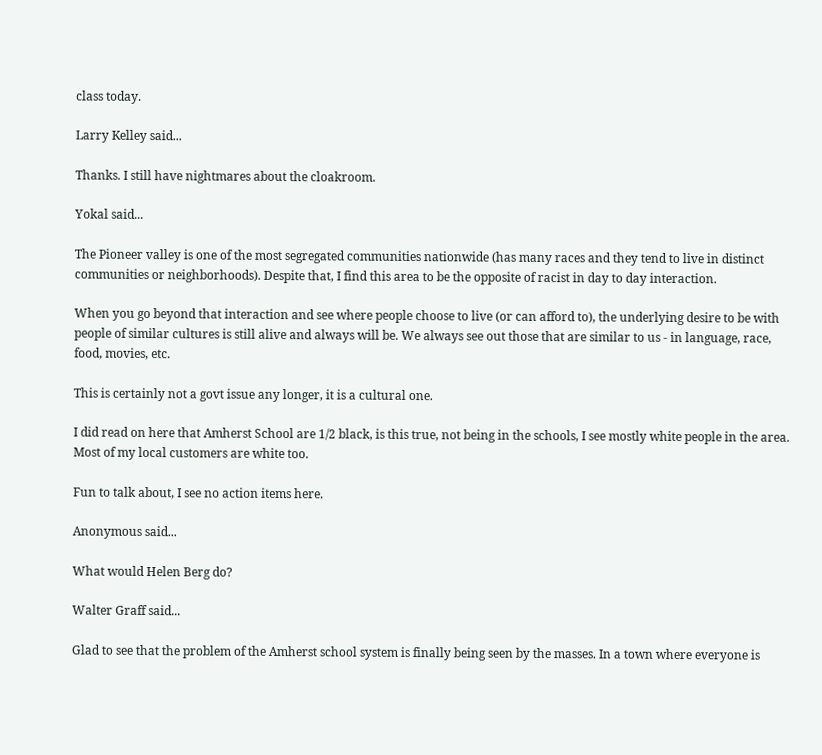class today.

Larry Kelley said...

Thanks. I still have nightmares about the cloakroom.

Yokal said...

The Pioneer valley is one of the most segregated communities nationwide (has many races and they tend to live in distinct communities or neighborhoods). Despite that, I find this area to be the opposite of racist in day to day interaction.

When you go beyond that interaction and see where people choose to live (or can afford to), the underlying desire to be with people of similar cultures is still alive and always will be. We always see out those that are similar to us - in language, race, food, movies, etc.

This is certainly not a govt issue any longer, it is a cultural one.

I did read on here that Amherst School are 1/2 black, is this true, not being in the schools, I see mostly white people in the area. Most of my local customers are white too.

Fun to talk about, I see no action items here.

Anonymous said...

What would Helen Berg do?

Walter Graff said...

Glad to see that the problem of the Amherst school system is finally being seen by the masses. In a town where everyone is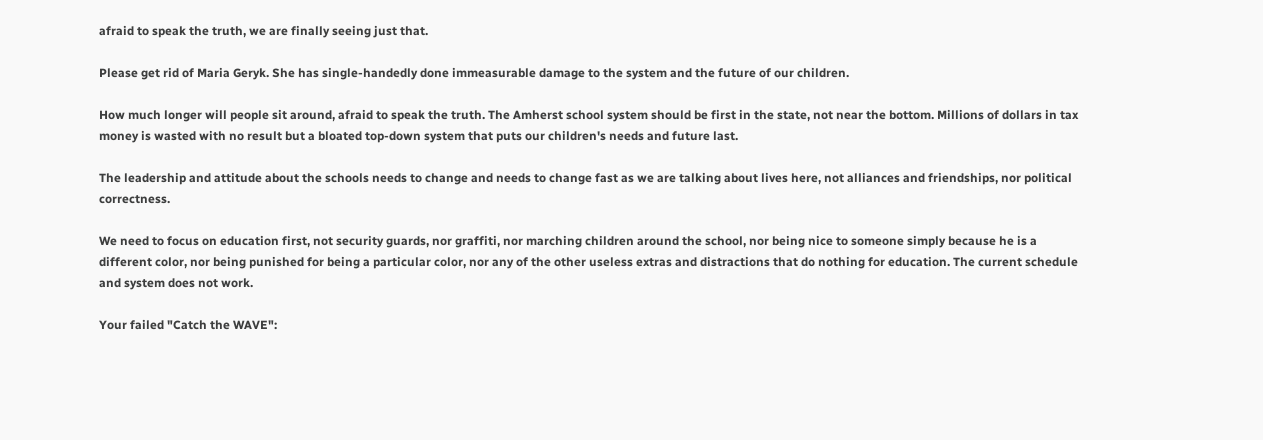afraid to speak the truth, we are finally seeing just that.

Please get rid of Maria Geryk. She has single-handedly done immeasurable damage to the system and the future of our children.

How much longer will people sit around, afraid to speak the truth. The Amherst school system should be first in the state, not near the bottom. Millions of dollars in tax money is wasted with no result but a bloated top-down system that puts our children's needs and future last.

The leadership and attitude about the schools needs to change and needs to change fast as we are talking about lives here, not alliances and friendships, nor political correctness.

We need to focus on education first, not security guards, nor graffiti, nor marching children around the school, nor being nice to someone simply because he is a different color, nor being punished for being a particular color, nor any of the other useless extras and distractions that do nothing for education. The current schedule and system does not work.

Your failed "Catch the WAVE":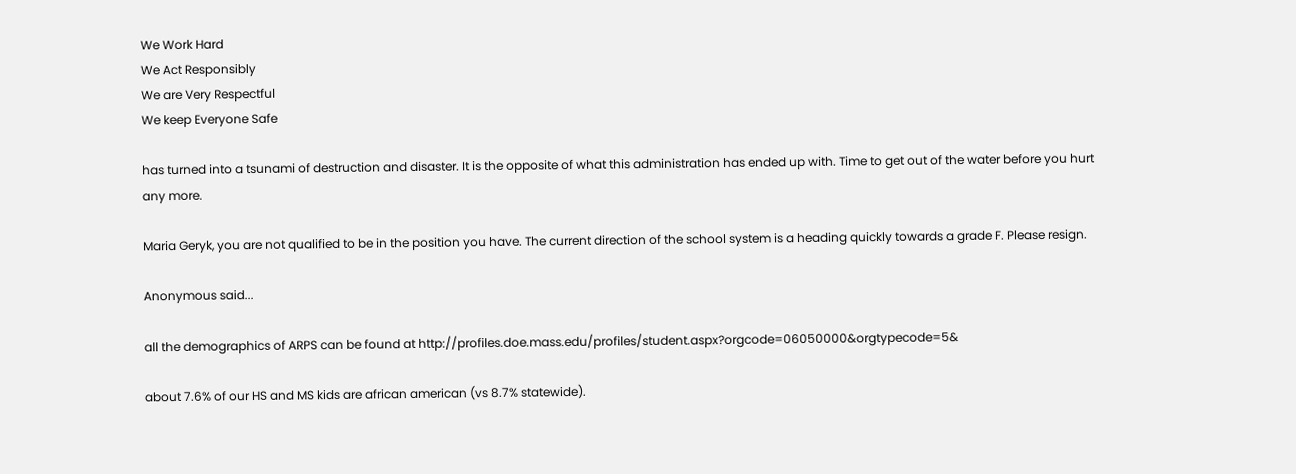We Work Hard
We Act Responsibly
We are Very Respectful
We keep Everyone Safe

has turned into a tsunami of destruction and disaster. It is the opposite of what this administration has ended up with. Time to get out of the water before you hurt any more.

Maria Geryk, you are not qualified to be in the position you have. The current direction of the school system is a heading quickly towards a grade F. Please resign.

Anonymous said...

all the demographics of ARPS can be found at http://profiles.doe.mass.edu/profiles/student.aspx?orgcode=06050000&orgtypecode=5&

about 7.6% of our HS and MS kids are african american (vs 8.7% statewide).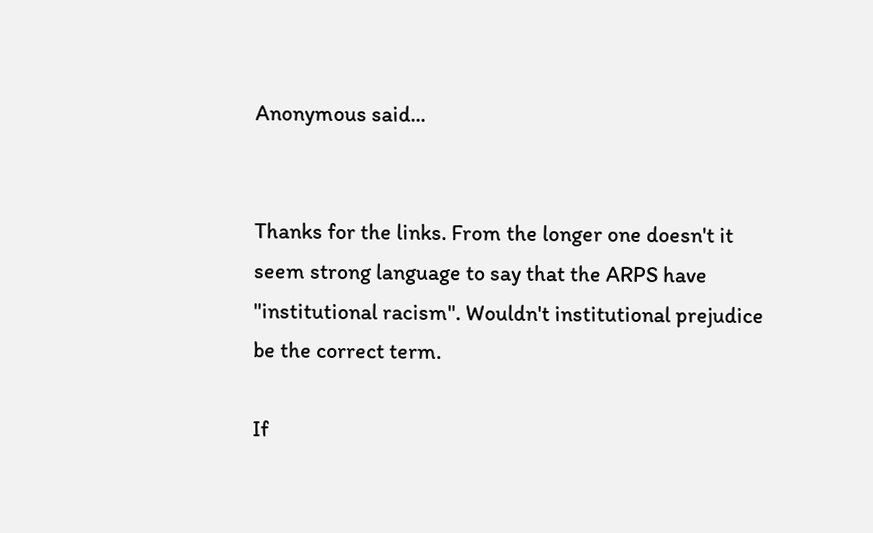Anonymous said...


Thanks for the links. From the longer one doesn't it seem strong language to say that the ARPS have "institutional racism". Wouldn't institutional prejudice be the correct term.

If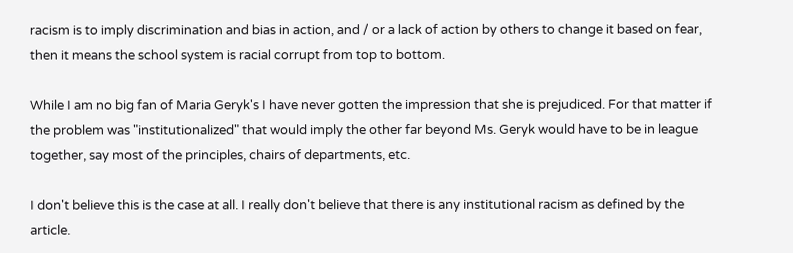racism is to imply discrimination and bias in action, and / or a lack of action by others to change it based on fear, then it means the school system is racial corrupt from top to bottom.

While I am no big fan of Maria Geryk's I have never gotten the impression that she is prejudiced. For that matter if the problem was "institutionalized" that would imply the other far beyond Ms. Geryk would have to be in league together, say most of the principles, chairs of departments, etc.

I don't believe this is the case at all. I really don't believe that there is any institutional racism as defined by the article.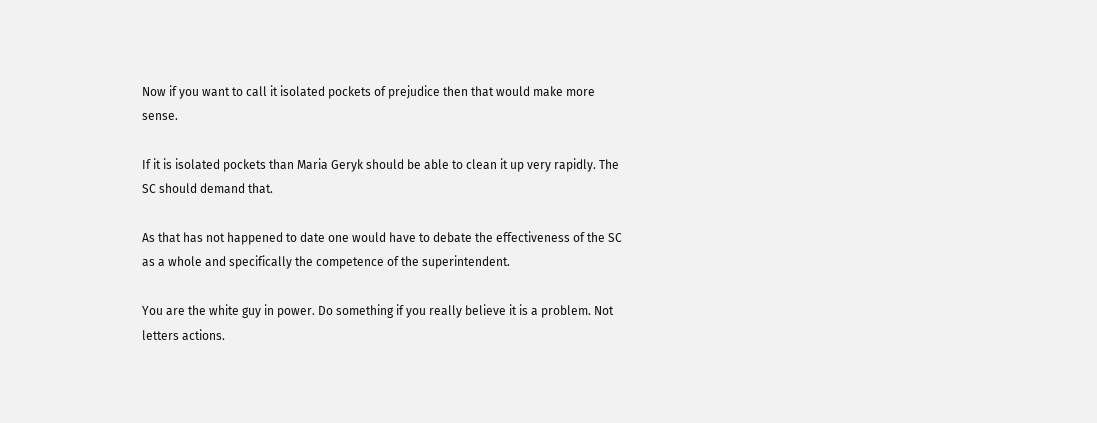Now if you want to call it isolated pockets of prejudice then that would make more sense.

If it is isolated pockets than Maria Geryk should be able to clean it up very rapidly. The SC should demand that.

As that has not happened to date one would have to debate the effectiveness of the SC as a whole and specifically the competence of the superintendent.

You are the white guy in power. Do something if you really believe it is a problem. Not letters actions.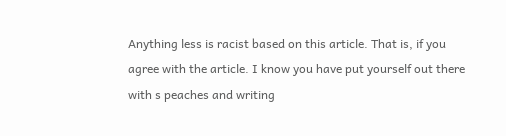Anything less is racist based on this article. That is, if you agree with the article. I know you have put yourself out there with s peaches and writing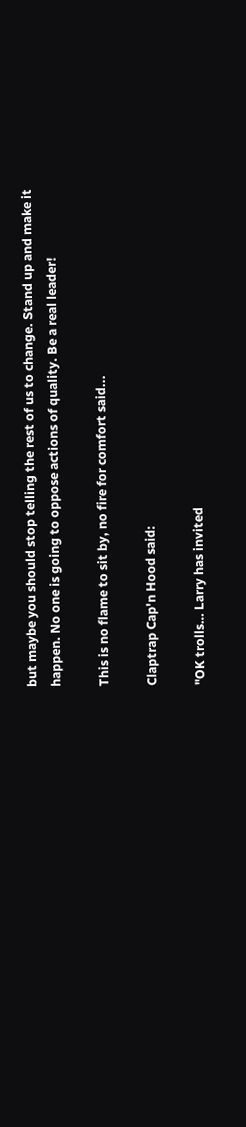but maybe you should stop telling the rest of us to change. Stand up and make it happen. No one is going to oppose actions of quality. Be a real leader!

This is no flame to sit by, no fire for comfort said...

Claptrap Cap'n Hood said:

"OK trolls… Larry has invited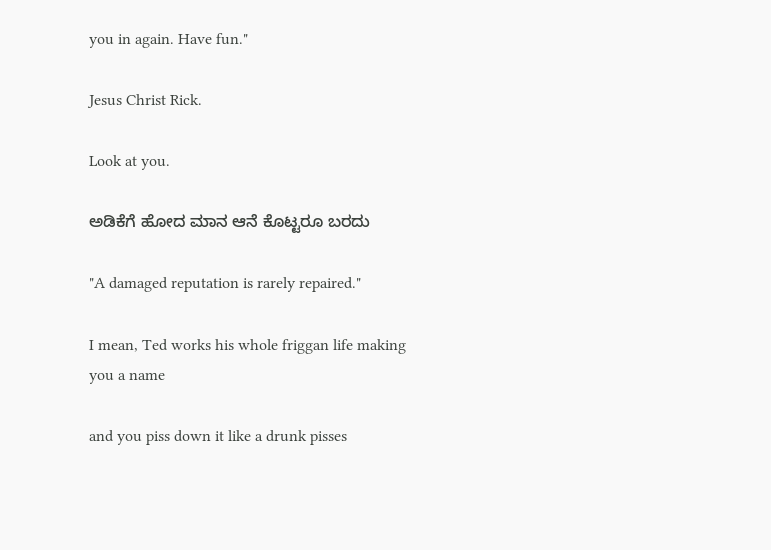you in again. Have fun."

Jesus Christ Rick.

Look at you.

ಅಡಿಕೆಗೆ ಹೋದ ಮಾನ ಆನೆ ಕೊಟ್ಟರೂ ಬರದು

"A damaged reputation is rarely repaired."

I mean, Ted works his whole friggan life making you a name

and you piss down it like a drunk pisses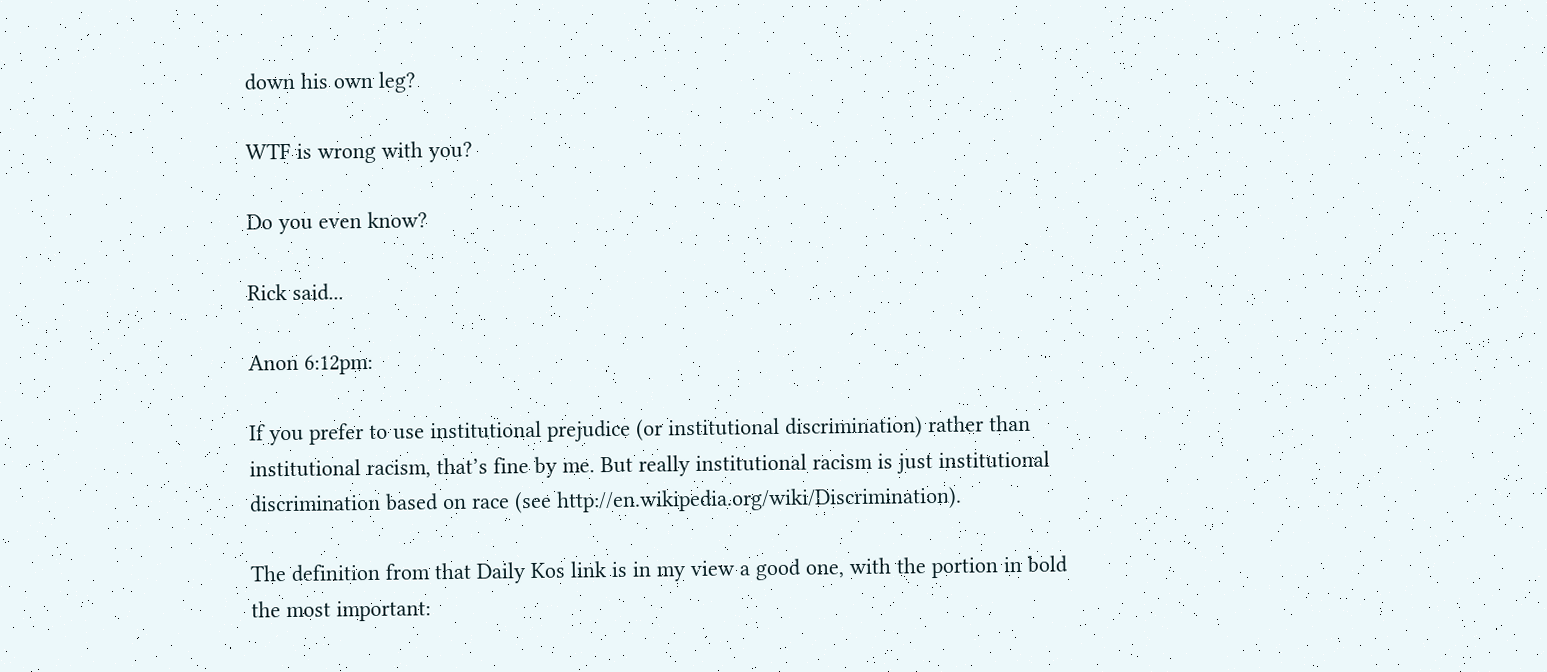down his own leg?

WTF is wrong with you?

Do you even know?

Rick said...

Anon 6:12pm:

If you prefer to use institutional prejudice (or institutional discrimination) rather than institutional racism, that’s fine by me. But really institutional racism is just institutional discrimination based on race (see http://en.wikipedia.org/wiki/Discrimination).

The definition from that Daily Kos link is in my view a good one, with the portion in bold the most important: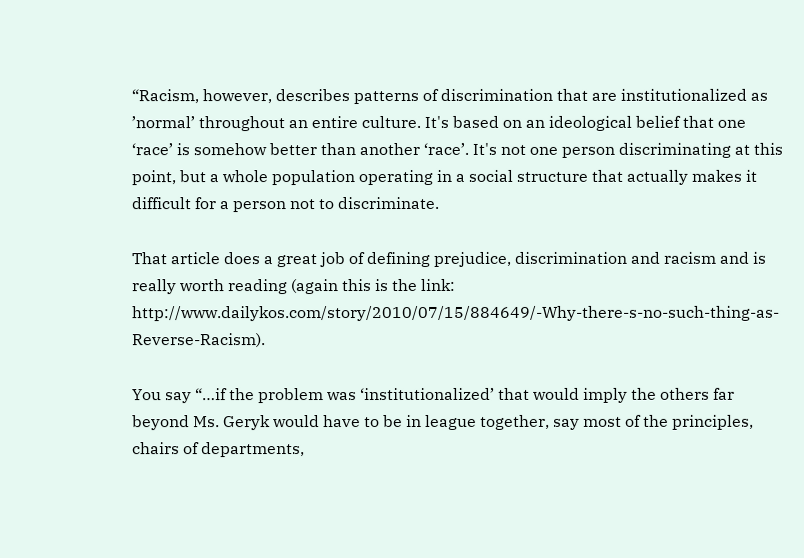“Racism, however, describes patterns of discrimination that are institutionalized as ’normal’ throughout an entire culture. It's based on an ideological belief that one ‘race’ is somehow better than another ‘race’. It's not one person discriminating at this point, but a whole population operating in a social structure that actually makes it difficult for a person not to discriminate.

That article does a great job of defining prejudice, discrimination and racism and is really worth reading (again this is the link: http://www.dailykos.com/story/2010/07/15/884649/-Why-there-s-no-such-thing-as-Reverse-Racism).

You say “…if the problem was ‘institutionalized’ that would imply the others far beyond Ms. Geryk would have to be in league together, say most of the principles, chairs of departments,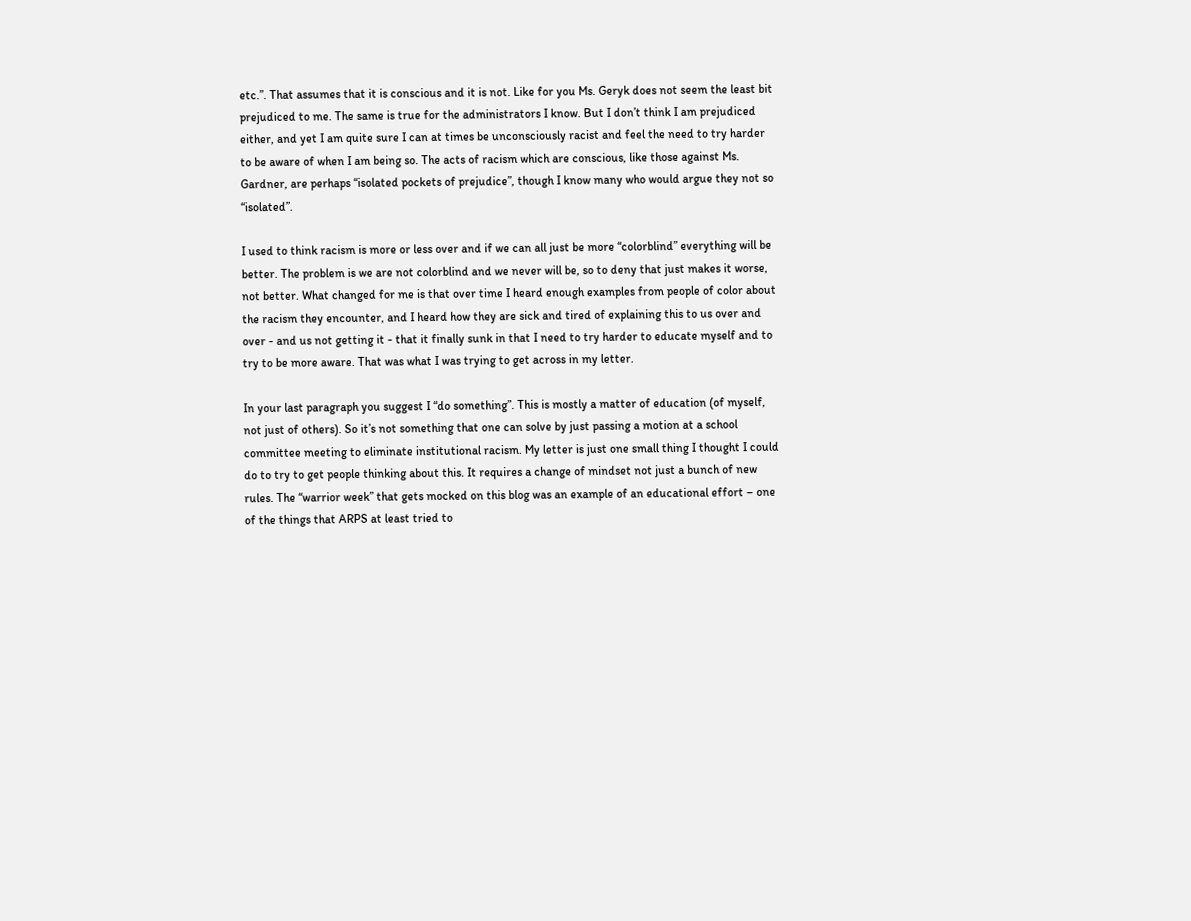etc.”. That assumes that it is conscious and it is not. Like for you Ms. Geryk does not seem the least bit prejudiced to me. The same is true for the administrators I know. But I don’t think I am prejudiced either, and yet I am quite sure I can at times be unconsciously racist and feel the need to try harder to be aware of when I am being so. The acts of racism which are conscious, like those against Ms. Gardner, are perhaps “isolated pockets of prejudice”, though I know many who would argue they not so “isolated”.

I used to think racism is more or less over and if we can all just be more “colorblind” everything will be better. The problem is we are not colorblind and we never will be, so to deny that just makes it worse, not better. What changed for me is that over time I heard enough examples from people of color about the racism they encounter, and I heard how they are sick and tired of explaining this to us over and over - and us not getting it - that it finally sunk in that I need to try harder to educate myself and to try to be more aware. That was what I was trying to get across in my letter.

In your last paragraph you suggest I “do something”. This is mostly a matter of education (of myself, not just of others). So it’s not something that one can solve by just passing a motion at a school committee meeting to eliminate institutional racism. My letter is just one small thing I thought I could do to try to get people thinking about this. It requires a change of mindset not just a bunch of new rules. The “warrior week” that gets mocked on this blog was an example of an educational effort – one of the things that ARPS at least tried to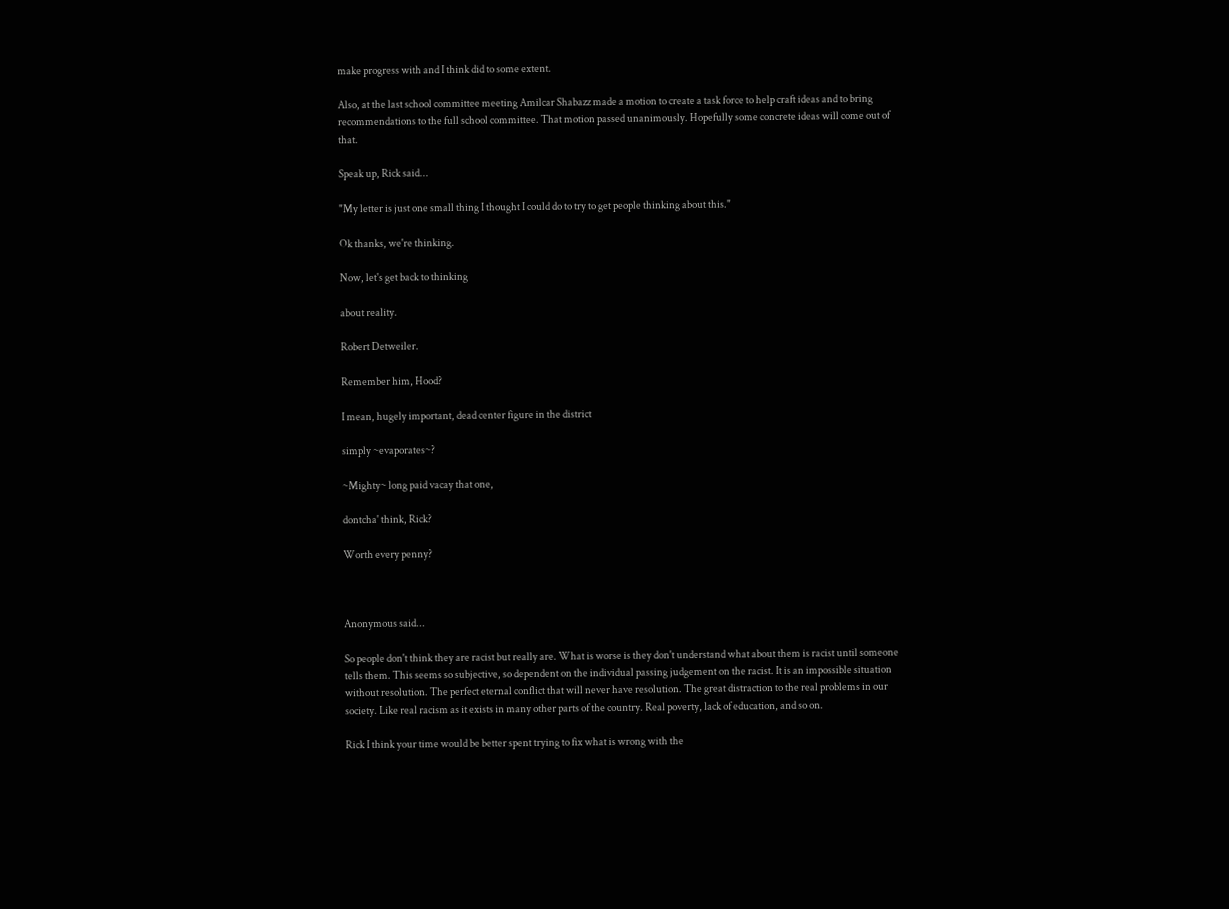make progress with and I think did to some extent.

Also, at the last school committee meeting Amilcar Shabazz made a motion to create a task force to help craft ideas and to bring recommendations to the full school committee. That motion passed unanimously. Hopefully some concrete ideas will come out of that.

Speak up, Rick said...

"My letter is just one small thing I thought I could do to try to get people thinking about this."

Ok thanks, we're thinking.

Now, let's get back to thinking

about reality.

Robert Detweiler.

Remember him, Hood?

I mean, hugely important, dead center figure in the district

simply ~evaporates~?

~Mighty~ long paid vacay that one,

dontcha' think, Rick?

Worth every penny?



Anonymous said...

So people don't think they are racist but really are. What is worse is they don't understand what about them is racist until someone tells them. This seems so subjective, so dependent on the individual passing judgement on the racist. It is an impossible situation without resolution. The perfect eternal conflict that will never have resolution. The great distraction to the real problems in our society. Like real racism as it exists in many other parts of the country. Real poverty, lack of education, and so on.

Rick I think your time would be better spent trying to fix what is wrong with the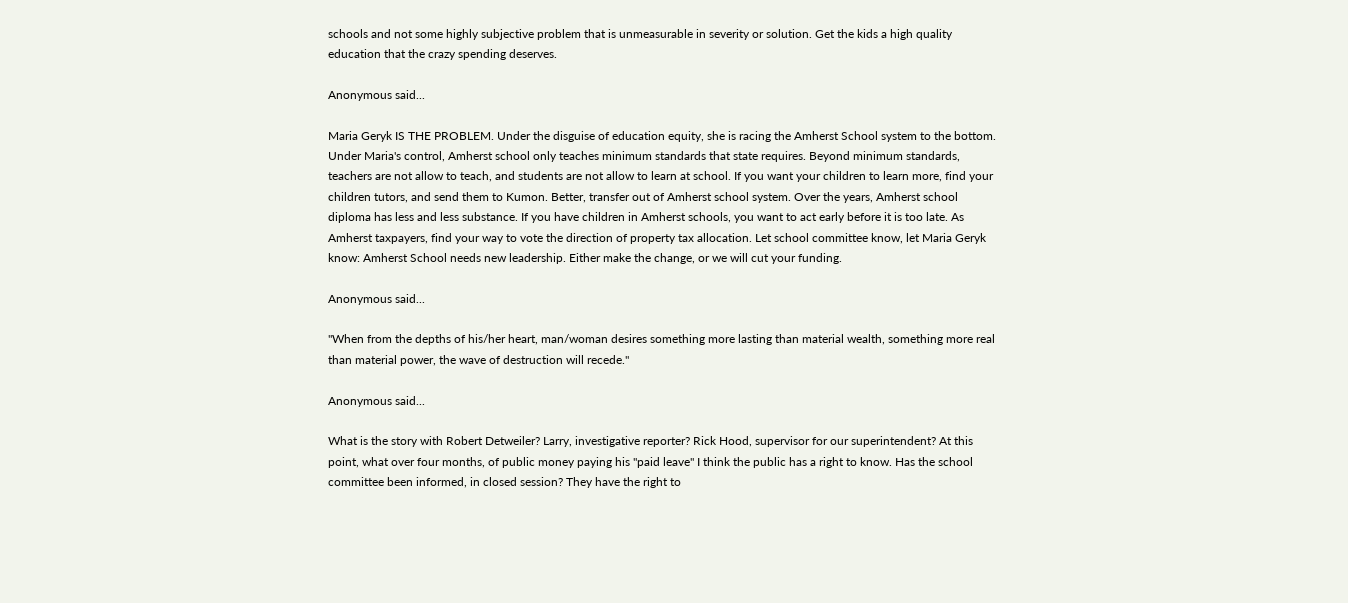schools and not some highly subjective problem that is unmeasurable in severity or solution. Get the kids a high quality education that the crazy spending deserves.

Anonymous said...

Maria Geryk IS THE PROBLEM. Under the disguise of education equity, she is racing the Amherst School system to the bottom. Under Maria's control, Amherst school only teaches minimum standards that state requires. Beyond minimum standards, teachers are not allow to teach, and students are not allow to learn at school. If you want your children to learn more, find your children tutors, and send them to Kumon. Better, transfer out of Amherst school system. Over the years, Amherst school diploma has less and less substance. If you have children in Amherst schools, you want to act early before it is too late. As Amherst taxpayers, find your way to vote the direction of property tax allocation. Let school committee know, let Maria Geryk know: Amherst School needs new leadership. Either make the change, or we will cut your funding.

Anonymous said...

"When from the depths of his/her heart, man/woman desires something more lasting than material wealth, something more real than material power, the wave of destruction will recede."

Anonymous said...

What is the story with Robert Detweiler? Larry, investigative reporter? Rick Hood, supervisor for our superintendent? At this point, what over four months, of public money paying his "paid leave" I think the public has a right to know. Has the school committee been informed, in closed session? They have the right to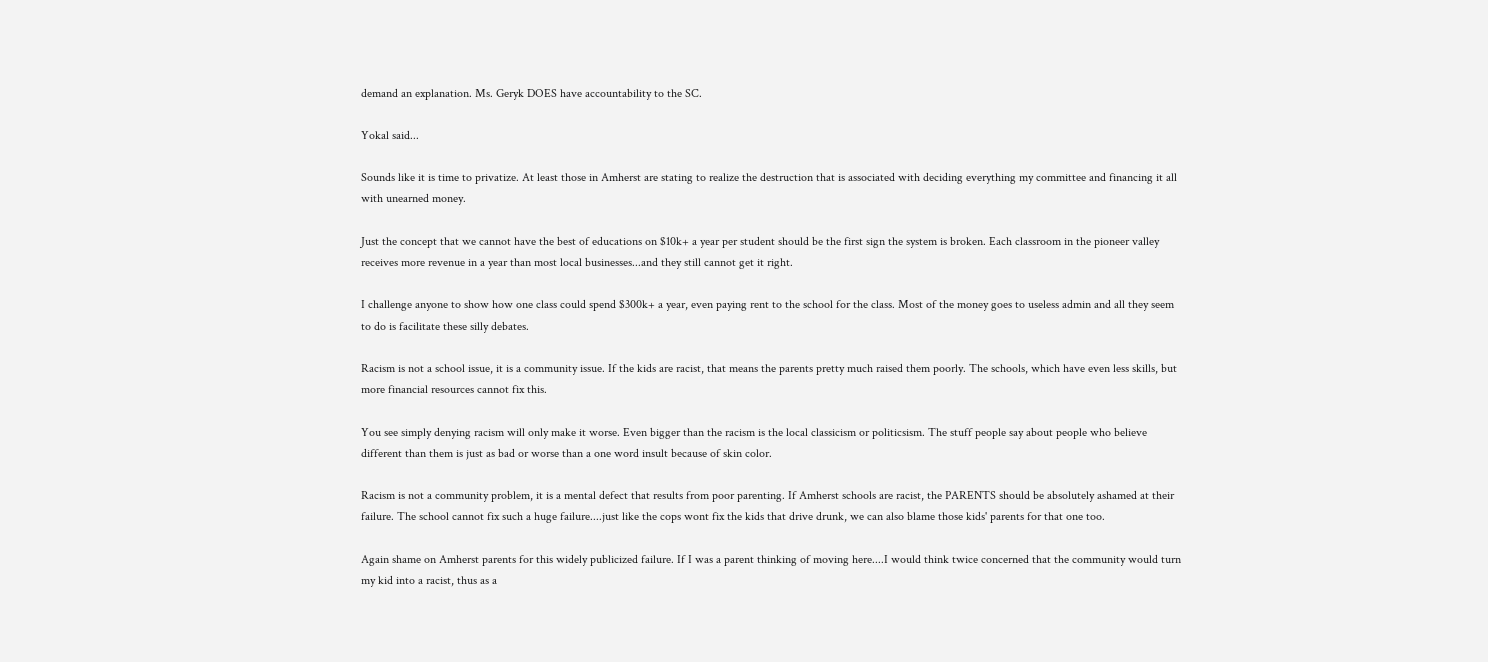demand an explanation. Ms. Geryk DOES have accountability to the SC.

Yokal said...

Sounds like it is time to privatize. At least those in Amherst are stating to realize the destruction that is associated with deciding everything my committee and financing it all with unearned money.

Just the concept that we cannot have the best of educations on $10k+ a year per student should be the first sign the system is broken. Each classroom in the pioneer valley receives more revenue in a year than most local businesses...and they still cannot get it right.

I challenge anyone to show how one class could spend $300k+ a year, even paying rent to the school for the class. Most of the money goes to useless admin and all they seem to do is facilitate these silly debates.

Racism is not a school issue, it is a community issue. If the kids are racist, that means the parents pretty much raised them poorly. The schools, which have even less skills, but more financial resources cannot fix this.

You see simply denying racism will only make it worse. Even bigger than the racism is the local classicism or politicsism. The stuff people say about people who believe different than them is just as bad or worse than a one word insult because of skin color.

Racism is not a community problem, it is a mental defect that results from poor parenting. If Amherst schools are racist, the PARENTS should be absolutely ashamed at their failure. The school cannot fix such a huge failure....just like the cops wont fix the kids that drive drunk, we can also blame those kids' parents for that one too.

Again shame on Amherst parents for this widely publicized failure. If I was a parent thinking of moving here....I would think twice concerned that the community would turn my kid into a racist, thus as a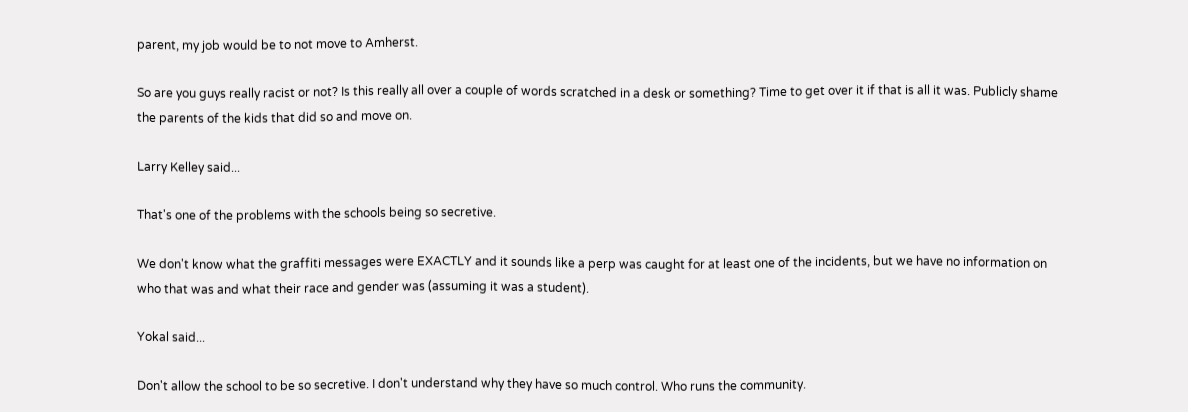parent, my job would be to not move to Amherst.

So are you guys really racist or not? Is this really all over a couple of words scratched in a desk or something? Time to get over it if that is all it was. Publicly shame the parents of the kids that did so and move on.

Larry Kelley said...

That's one of the problems with the schools being so secretive.

We don't know what the graffiti messages were EXACTLY and it sounds like a perp was caught for at least one of the incidents, but we have no information on who that was and what their race and gender was (assuming it was a student).

Yokal said...

Don't allow the school to be so secretive. I don't understand why they have so much control. Who runs the community.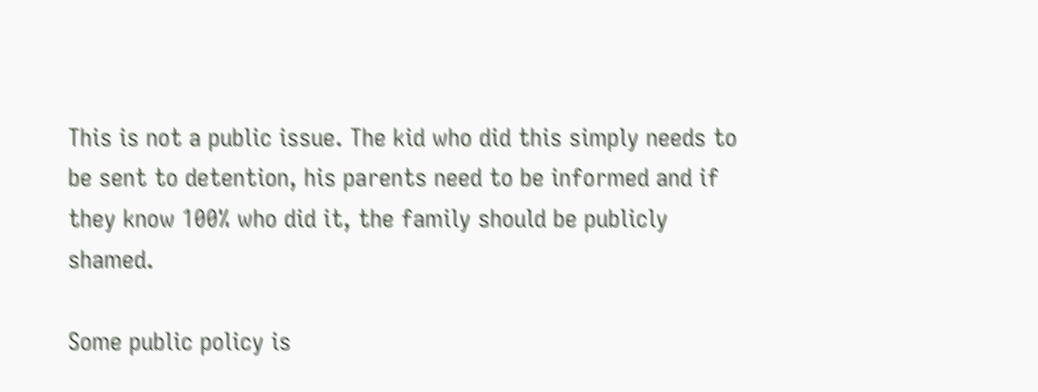This is not a public issue. The kid who did this simply needs to be sent to detention, his parents need to be informed and if they know 100% who did it, the family should be publicly shamed.

Some public policy is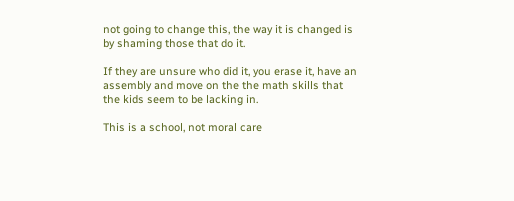not going to change this, the way it is changed is by shaming those that do it.

If they are unsure who did it, you erase it, have an assembly and move on the the math skills that the kids seem to be lacking in.

This is a school, not moral care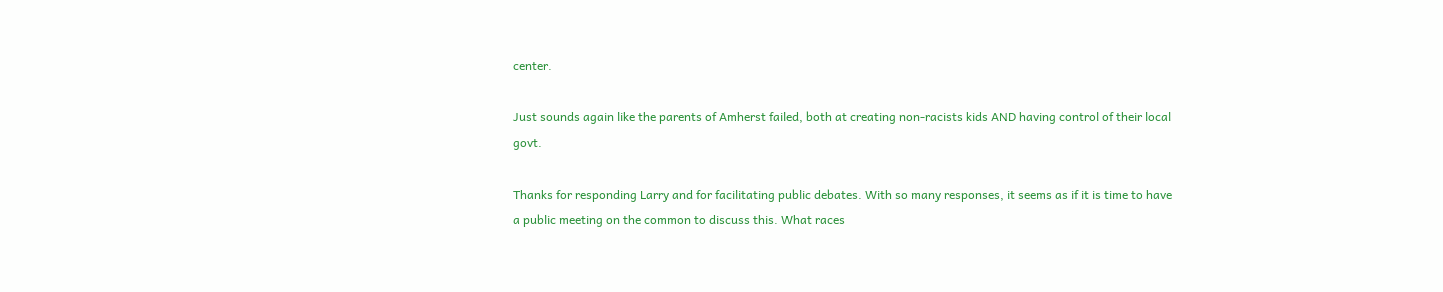center.

Just sounds again like the parents of Amherst failed, both at creating non-racists kids AND having control of their local govt.

Thanks for responding Larry and for facilitating public debates. With so many responses, it seems as if it is time to have a public meeting on the common to discuss this. What races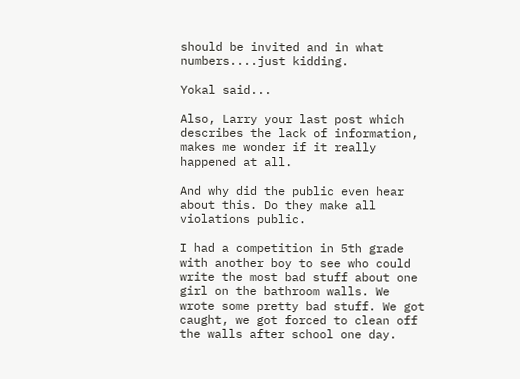should be invited and in what numbers....just kidding.

Yokal said...

Also, Larry your last post which describes the lack of information, makes me wonder if it really happened at all.

And why did the public even hear about this. Do they make all violations public.

I had a competition in 5th grade with another boy to see who could write the most bad stuff about one girl on the bathroom walls. We wrote some pretty bad stuff. We got caught, we got forced to clean off the walls after school one day.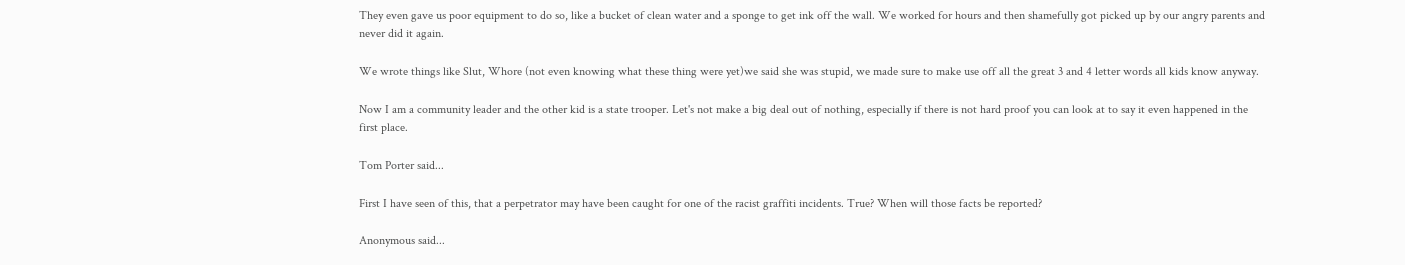They even gave us poor equipment to do so, like a bucket of clean water and a sponge to get ink off the wall. We worked for hours and then shamefully got picked up by our angry parents and never did it again.

We wrote things like Slut, Whore (not even knowing what these thing were yet)we said she was stupid, we made sure to make use off all the great 3 and 4 letter words all kids know anyway.

Now I am a community leader and the other kid is a state trooper. Let's not make a big deal out of nothing, especially if there is not hard proof you can look at to say it even happened in the first place.

Tom Porter said...

First I have seen of this, that a perpetrator may have been caught for one of the racist graffiti incidents. True? When will those facts be reported?

Anonymous said...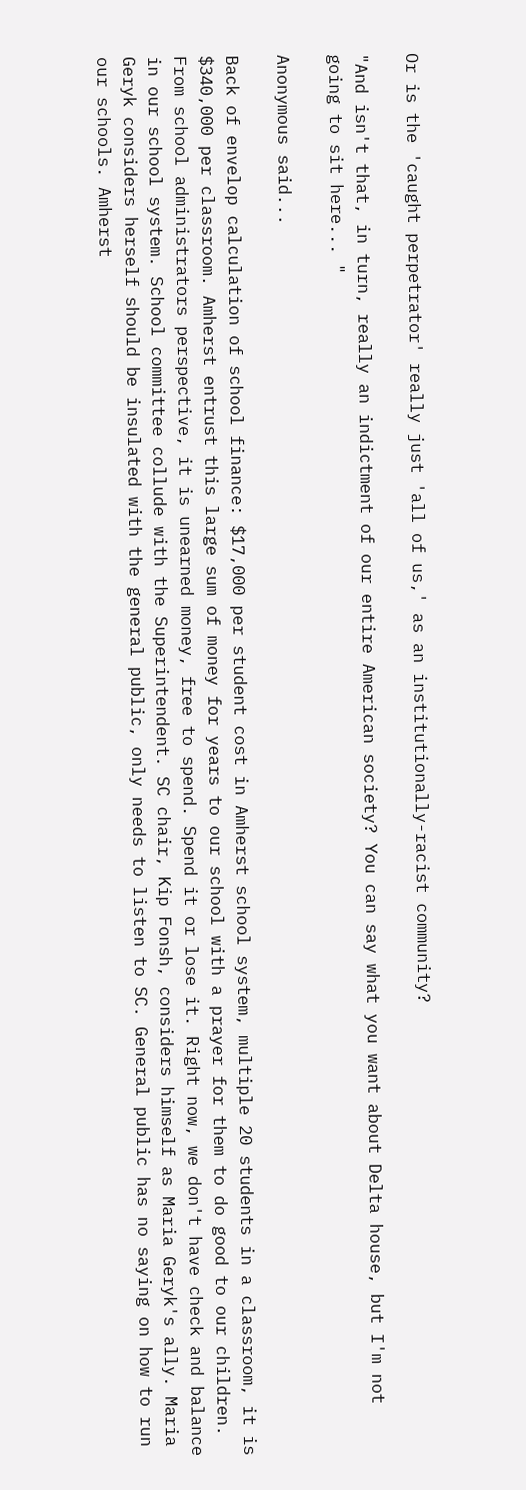Or is the 'caught perpetrator' really just 'all of us,' as an institutionally-racist community?

"And isn't that, in turn, really an indictment of our entire American society? You can say what you want about Delta house, but I'm not going to sit here... "

Anonymous said...

Back of envelop calculation of school finance: $17,000 per student cost in Amherst school system, multiple 20 students in a classroom, it is $340,000 per classroom. Amherst entrust this large sum of money for years to our school with a prayer for them to do good to our children. From school administrators perspective, it is unearned money, free to spend. Spend it or lose it. Right now, we don't have check and balance in our school system. School committee collude with the Superintendent. SC chair, Kip Fonsh, considers himself as Maria Geryk's ally. Maria Geryk considers herself should be insulated with the general public, only needs to listen to SC. General public has no saying on how to run our schools. Amherst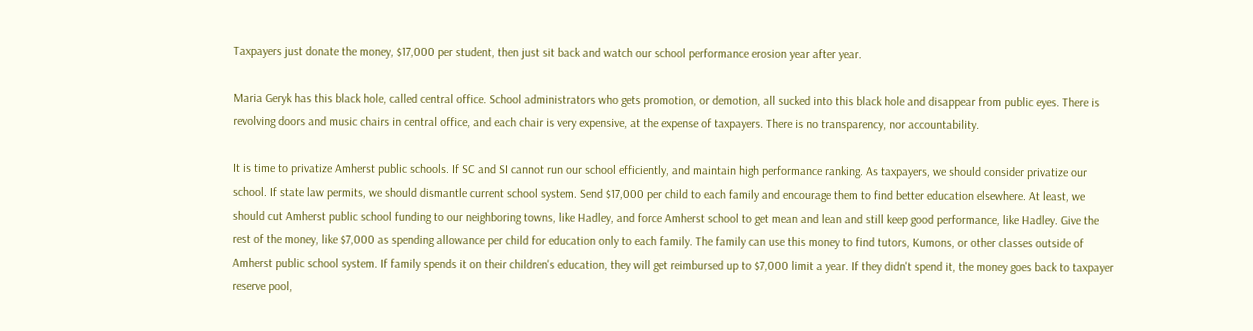Taxpayers just donate the money, $17,000 per student, then just sit back and watch our school performance erosion year after year.

Maria Geryk has this black hole, called central office. School administrators who gets promotion, or demotion, all sucked into this black hole and disappear from public eyes. There is revolving doors and music chairs in central office, and each chair is very expensive, at the expense of taxpayers. There is no transparency, nor accountability.

It is time to privatize Amherst public schools. If SC and SI cannot run our school efficiently, and maintain high performance ranking. As taxpayers, we should consider privatize our school. If state law permits, we should dismantle current school system. Send $17,000 per child to each family and encourage them to find better education elsewhere. At least, we should cut Amherst public school funding to our neighboring towns, like Hadley, and force Amherst school to get mean and lean and still keep good performance, like Hadley. Give the rest of the money, like $7,000 as spending allowance per child for education only to each family. The family can use this money to find tutors, Kumons, or other classes outside of Amherst public school system. If family spends it on their children's education, they will get reimbursed up to $7,000 limit a year. If they didn't spend it, the money goes back to taxpayer reserve pool,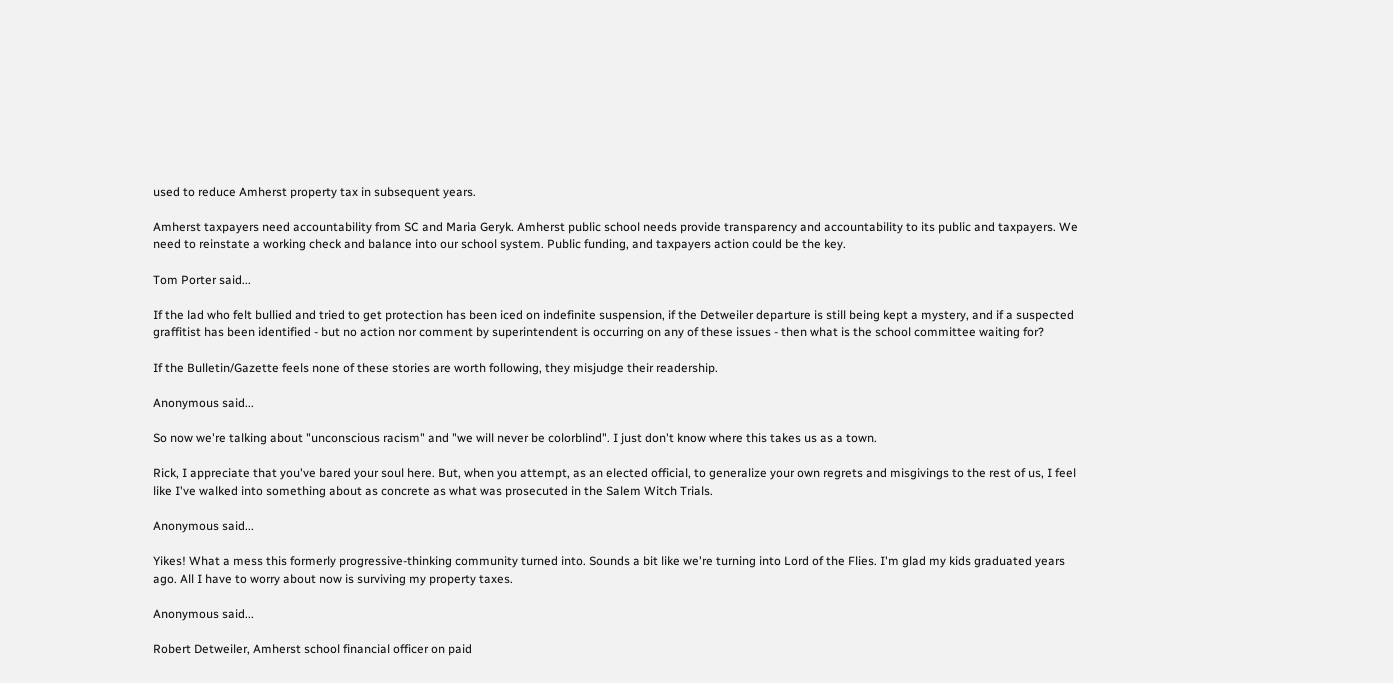used to reduce Amherst property tax in subsequent years.

Amherst taxpayers need accountability from SC and Maria Geryk. Amherst public school needs provide transparency and accountability to its public and taxpayers. We need to reinstate a working check and balance into our school system. Public funding, and taxpayers action could be the key.

Tom Porter said...

If the lad who felt bullied and tried to get protection has been iced on indefinite suspension, if the Detweiler departure is still being kept a mystery, and if a suspected graffitist has been identified - but no action nor comment by superintendent is occurring on any of these issues - then what is the school committee waiting for?

If the Bulletin/Gazette feels none of these stories are worth following, they misjudge their readership.

Anonymous said...

So now we're talking about "unconscious racism" and "we will never be colorblind". I just don't know where this takes us as a town.

Rick, I appreciate that you've bared your soul here. But, when you attempt, as an elected official, to generalize your own regrets and misgivings to the rest of us, I feel like I've walked into something about as concrete as what was prosecuted in the Salem Witch Trials.

Anonymous said...

Yikes! What a mess this formerly progressive-thinking community turned into. Sounds a bit like we're turning into Lord of the Flies. I'm glad my kids graduated years ago. All I have to worry about now is surviving my property taxes.

Anonymous said...

Robert Detweiler, Amherst school financial officer on paid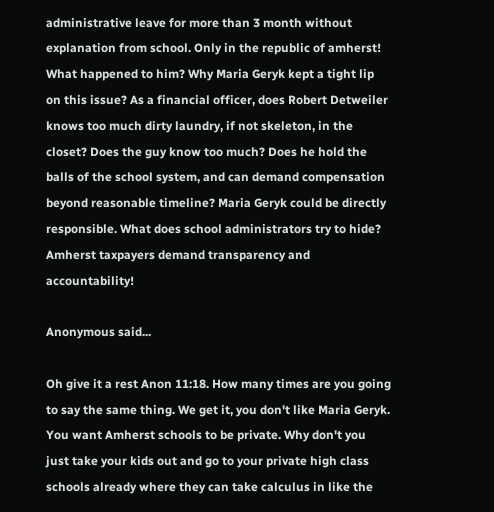administrative leave for more than 3 month without explanation from school. Only in the republic of amherst! What happened to him? Why Maria Geryk kept a tight lip on this issue? As a financial officer, does Robert Detweiler knows too much dirty laundry, if not skeleton, in the closet? Does the guy know too much? Does he hold the balls of the school system, and can demand compensation beyond reasonable timeline? Maria Geryk could be directly responsible. What does school administrators try to hide? Amherst taxpayers demand transparency and accountability!

Anonymous said...

Oh give it a rest Anon 11:18. How many times are you going to say the same thing. We get it, you don't like Maria Geryk. You want Amherst schools to be private. Why don't you just take your kids out and go to your private high class schools already where they can take calculus in like the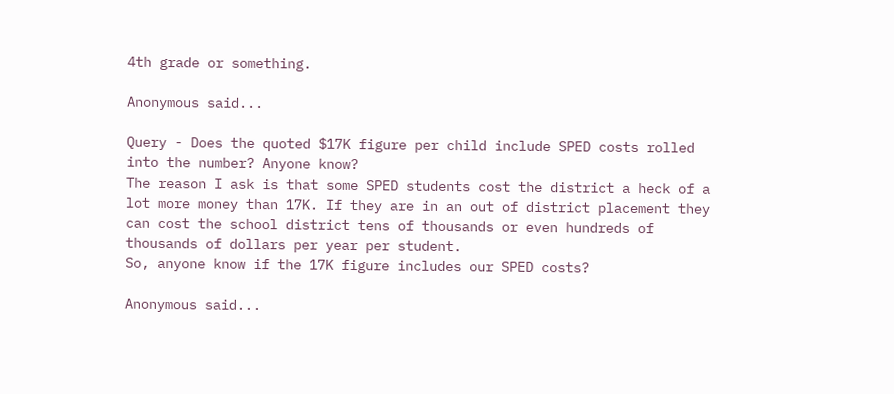4th grade or something.

Anonymous said...

Query - Does the quoted $17K figure per child include SPED costs rolled into the number? Anyone know?
The reason I ask is that some SPED students cost the district a heck of a lot more money than 17K. If they are in an out of district placement they can cost the school district tens of thousands or even hundreds of thousands of dollars per year per student.
So, anyone know if the 17K figure includes our SPED costs?

Anonymous said...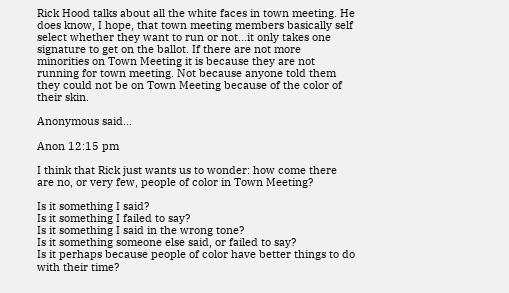Rick Hood talks about all the white faces in town meeting. He does know, I hope, that town meeting members basically self select whether they want to run or not...it only takes one signature to get on the ballot. If there are not more minorities on Town Meeting it is because they are not running for town meeting. Not because anyone told them they could not be on Town Meeting because of the color of their skin.

Anonymous said...

Anon 12:15 pm

I think that Rick just wants us to wonder: how come there are no, or very few, people of color in Town Meeting?

Is it something I said?
Is it something I failed to say?
Is it something I said in the wrong tone?
Is it something someone else said, or failed to say?
Is it perhaps because people of color have better things to do with their time?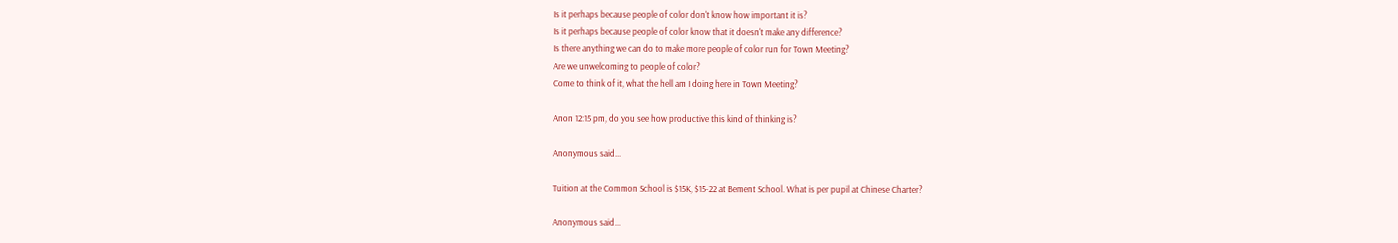Is it perhaps because people of color don't know how important it is?
Is it perhaps because people of color know that it doesn't make any difference?
Is there anything we can do to make more people of color run for Town Meeting?
Are we unwelcoming to people of color?
Come to think of it, what the hell am I doing here in Town Meeting?

Anon 12:15 pm, do you see how productive this kind of thinking is?

Anonymous said...

Tuition at the Common School is $15K, $15-22 at Bement School. What is per pupil at Chinese Charter?

Anonymous said...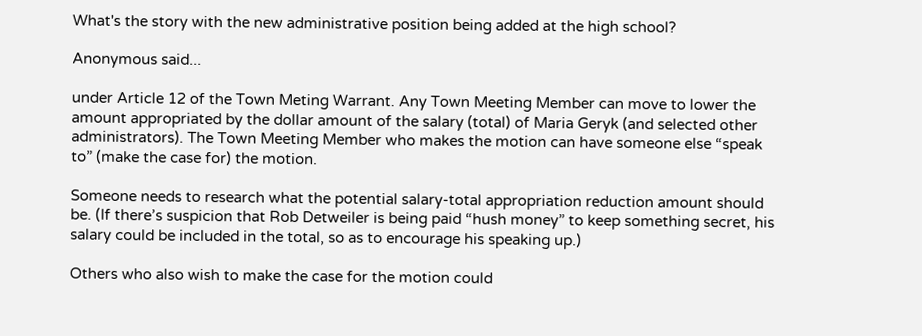What's the story with the new administrative position being added at the high school?

Anonymous said...

under Article 12 of the Town Meting Warrant. Any Town Meeting Member can move to lower the amount appropriated by the dollar amount of the salary (total) of Maria Geryk (and selected other administrators). The Town Meeting Member who makes the motion can have someone else “speak to” (make the case for) the motion.

Someone needs to research what the potential salary-total appropriation reduction amount should be. (If there’s suspicion that Rob Detweiler is being paid “hush money” to keep something secret, his salary could be included in the total, so as to encourage his speaking up.)

Others who also wish to make the case for the motion could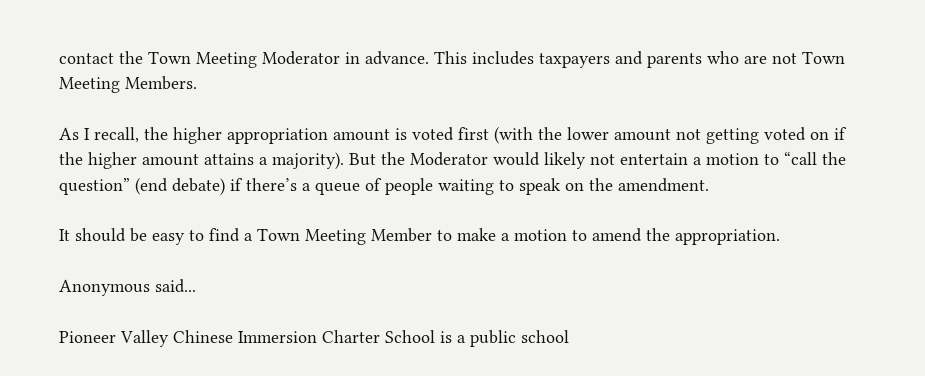contact the Town Meeting Moderator in advance. This includes taxpayers and parents who are not Town Meeting Members.

As I recall, the higher appropriation amount is voted first (with the lower amount not getting voted on if the higher amount attains a majority). But the Moderator would likely not entertain a motion to “call the question” (end debate) if there’s a queue of people waiting to speak on the amendment.

It should be easy to find a Town Meeting Member to make a motion to amend the appropriation.

Anonymous said...

Pioneer Valley Chinese Immersion Charter School is a public school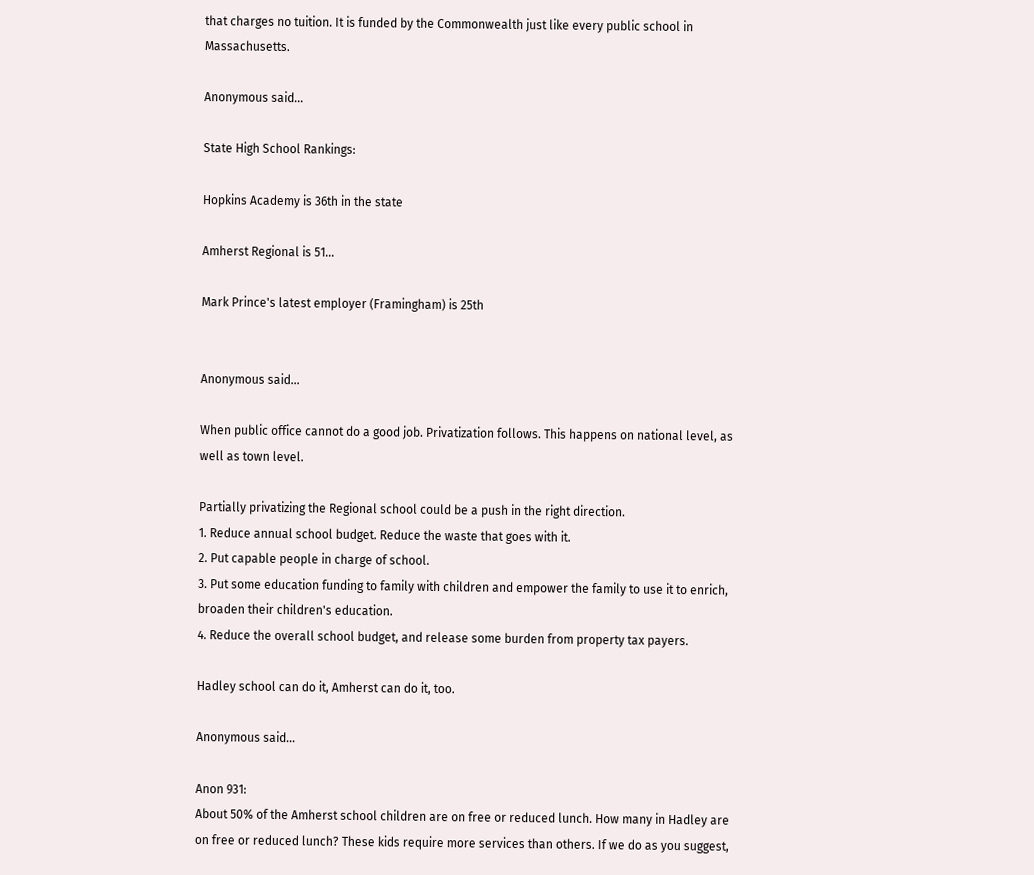that charges no tuition. It is funded by the Commonwealth just like every public school in Massachusetts.

Anonymous said...

State High School Rankings:

Hopkins Academy is 36th in the state

Amherst Regional is 51...

Mark Prince's latest employer (Framingham) is 25th


Anonymous said...

When public office cannot do a good job. Privatization follows. This happens on national level, as well as town level.

Partially privatizing the Regional school could be a push in the right direction.
1. Reduce annual school budget. Reduce the waste that goes with it.
2. Put capable people in charge of school.
3. Put some education funding to family with children and empower the family to use it to enrich, broaden their children's education.
4. Reduce the overall school budget, and release some burden from property tax payers.

Hadley school can do it, Amherst can do it, too.

Anonymous said...

Anon 931:
About 50% of the Amherst school children are on free or reduced lunch. How many in Hadley are on free or reduced lunch? These kids require more services than others. If we do as you suggest,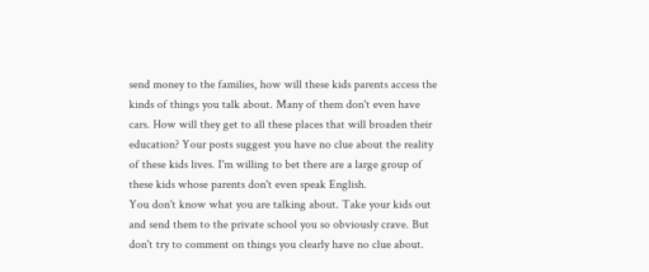send money to the families, how will these kids parents access the kinds of things you talk about. Many of them don't even have cars. How will they get to all these places that will broaden their education? Your posts suggest you have no clue about the reality of these kids lives. I'm willing to bet there are a large group of these kids whose parents don't even speak English.
You don't know what you are talking about. Take your kids out and send them to the private school you so obviously crave. But don't try to comment on things you clearly have no clue about.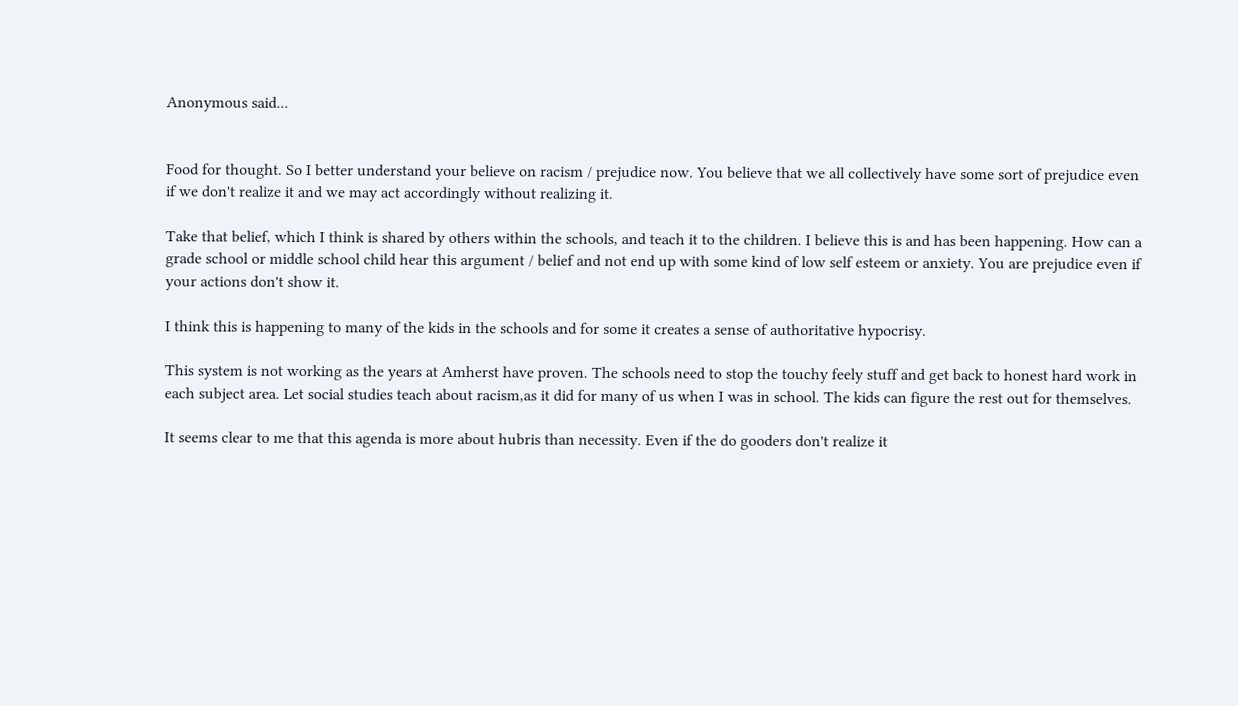Anonymous said...


Food for thought. So I better understand your believe on racism / prejudice now. You believe that we all collectively have some sort of prejudice even if we don't realize it and we may act accordingly without realizing it.

Take that belief, which I think is shared by others within the schools, and teach it to the children. I believe this is and has been happening. How can a grade school or middle school child hear this argument / belief and not end up with some kind of low self esteem or anxiety. You are prejudice even if your actions don't show it.

I think this is happening to many of the kids in the schools and for some it creates a sense of authoritative hypocrisy.

This system is not working as the years at Amherst have proven. The schools need to stop the touchy feely stuff and get back to honest hard work in each subject area. Let social studies teach about racism,as it did for many of us when I was in school. The kids can figure the rest out for themselves.

It seems clear to me that this agenda is more about hubris than necessity. Even if the do gooders don't realize it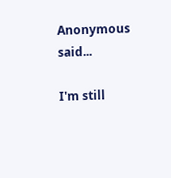Anonymous said...

I'm still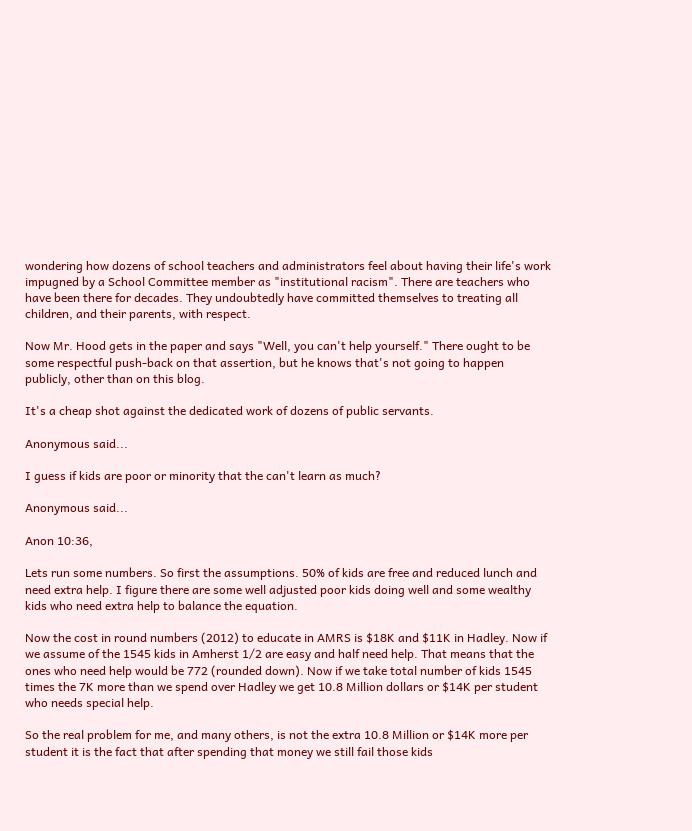wondering how dozens of school teachers and administrators feel about having their life's work impugned by a School Committee member as "institutional racism". There are teachers who have been there for decades. They undoubtedly have committed themselves to treating all children, and their parents, with respect.

Now Mr. Hood gets in the paper and says "Well, you can't help yourself." There ought to be some respectful push-back on that assertion, but he knows that's not going to happen publicly, other than on this blog.

It's a cheap shot against the dedicated work of dozens of public servants.

Anonymous said...

I guess if kids are poor or minority that the can't learn as much?

Anonymous said...

Anon 10:36,

Lets run some numbers. So first the assumptions. 50% of kids are free and reduced lunch and need extra help. I figure there are some well adjusted poor kids doing well and some wealthy kids who need extra help to balance the equation.

Now the cost in round numbers (2012) to educate in AMRS is $18K and $11K in Hadley. Now if we assume of the 1545 kids in Amherst 1/2 are easy and half need help. That means that the ones who need help would be 772 (rounded down). Now if we take total number of kids 1545 times the 7K more than we spend over Hadley we get 10.8 Million dollars or $14K per student who needs special help.

So the real problem for me, and many others, is not the extra 10.8 Million or $14K more per student it is the fact that after spending that money we still fail those kids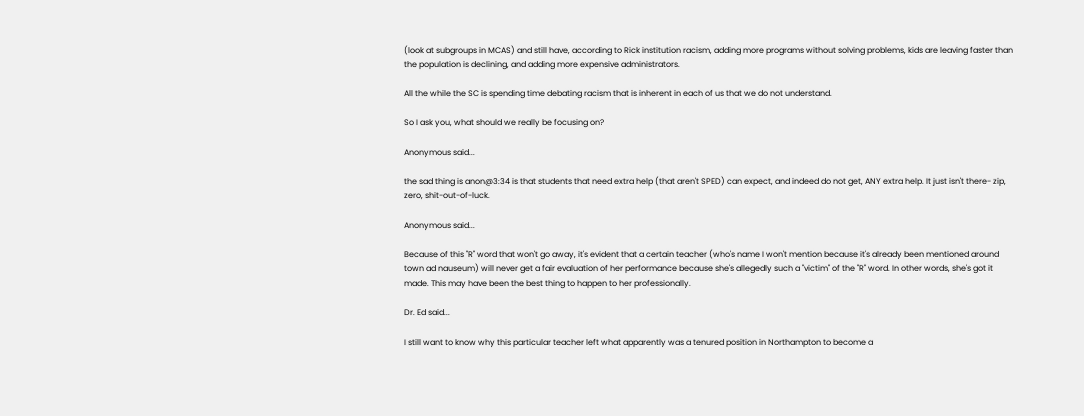(look at subgroups in MCAS) and still have, according to Rick institution racism, adding more programs without solving problems, kids are leaving faster than the population is declining, and adding more expensive administrators.

All the while the SC is spending time debating racism that is inherent in each of us that we do not understand.

So I ask you, what should we really be focusing on?

Anonymous said...

the sad thing is anon@3:34 is that students that need extra help (that aren't SPED) can expect, and indeed do not get, ANY extra help. It just isn't there- zip, zero, shit-out-of-luck.

Anonymous said...

Because of this "R" word that won't go away, it's evident that a certain teacher (who's name I won't mention because it's already been mentioned around town ad nauseum) will never get a fair evaluation of her performance because she's allegedly such a "victim" of the "R" word. In other words, she's got it made. This may have been the best thing to happen to her professionally.

Dr. Ed said...

I still want to know why this particular teacher left what apparently was a tenured position in Northampton to become a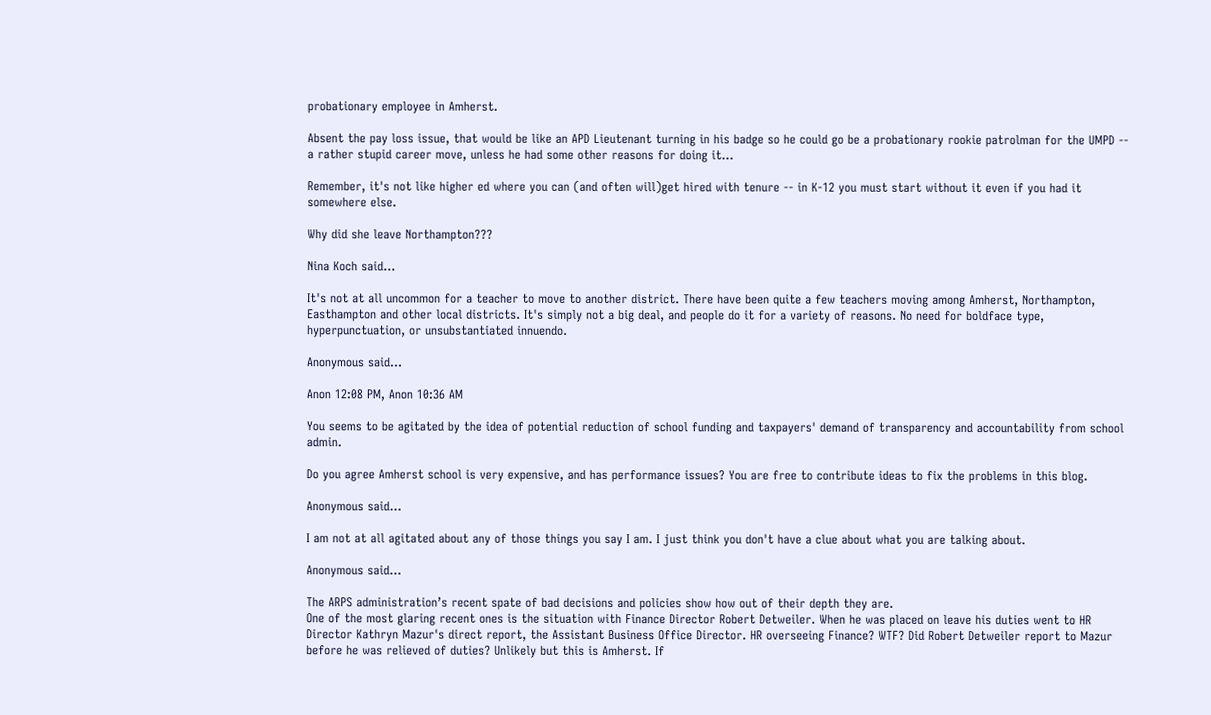probationary employee in Amherst.

Absent the pay loss issue, that would be like an APD Lieutenant turning in his badge so he could go be a probationary rookie patrolman for the UMPD -- a rather stupid career move, unless he had some other reasons for doing it...

Remember, it's not like higher ed where you can (and often will)get hired with tenure -- in K-12 you must start without it even if you had it somewhere else.

Why did she leave Northampton???

Nina Koch said...

It's not at all uncommon for a teacher to move to another district. There have been quite a few teachers moving among Amherst, Northampton, Easthampton and other local districts. It's simply not a big deal, and people do it for a variety of reasons. No need for boldface type, hyperpunctuation, or unsubstantiated innuendo.

Anonymous said...

Anon 12:08 PM, Anon 10:36 AM

You seems to be agitated by the idea of potential reduction of school funding and taxpayers' demand of transparency and accountability from school admin.

Do you agree Amherst school is very expensive, and has performance issues? You are free to contribute ideas to fix the problems in this blog.

Anonymous said...

I am not at all agitated about any of those things you say I am. I just think you don't have a clue about what you are talking about.

Anonymous said...

The ARPS administration’s recent spate of bad decisions and policies show how out of their depth they are.
One of the most glaring recent ones is the situation with Finance Director Robert Detweiler. When he was placed on leave his duties went to HR Director Kathryn Mazur's direct report, the Assistant Business Office Director. HR overseeing Finance? WTF? Did Robert Detweiler report to Mazur before he was relieved of duties? Unlikely but this is Amherst. If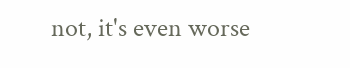not, it's even worse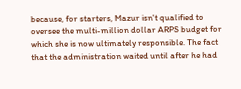because, for starters, Mazur isn't qualified to oversee the multi-million dollar ARPS budget for which she is now ultimately responsible. The fact that the administration waited until after he had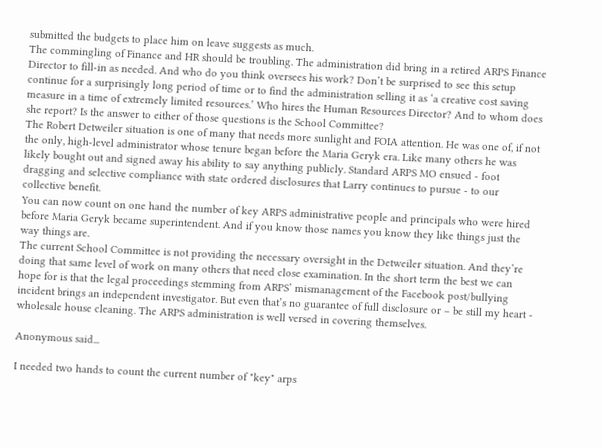submitted the budgets to place him on leave suggests as much.
The commingling of Finance and HR should be troubling. The administration did bring in a retired ARPS Finance Director to fill-in as needed. And who do you think oversees his work? Don’t be surprised to see this setup continue for a surprisingly long period of time or to find the administration selling it as ‘a creative cost saving measure in a time of extremely limited resources.’ Who hires the Human Resources Director? And to whom does she report? Is the answer to either of those questions is the School Committee?
The Robert Detweiler situation is one of many that needs more sunlight and FOIA attention. He was one of, if not the only, high-level administrator whose tenure began before the Maria Geryk era. Like many others he was likely bought out and signed away his ability to say anything publicly. Standard ARPS MO ensued - foot dragging and selective compliance with state ordered disclosures that Larry continues to pursue - to our collective benefit.
You can now count on one hand the number of key ARPS administrative people and principals who were hired before Maria Geryk became superintendent. And if you know those names you know they like things just the way things are.
The current School Committee is not providing the necessary oversight in the Detweiler situation. And they’re doing that same level of work on many others that need close examination. In the short term the best we can hope for is that the legal proceedings stemming from ARPS’ mismanagement of the Facebook post/bullying incident brings an independent investigator. But even that’s no guarantee of full disclosure or – be still my heart - wholesale house cleaning. The ARPS administration is well versed in covering themselves.

Anonymous said...

I needed two hands to count the current number of "key" arps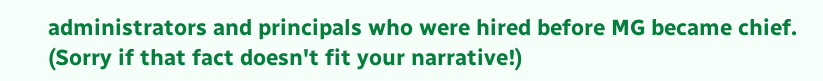administrators and principals who were hired before MG became chief. (Sorry if that fact doesn't fit your narrative!)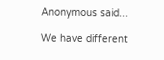Anonymous said...

We have different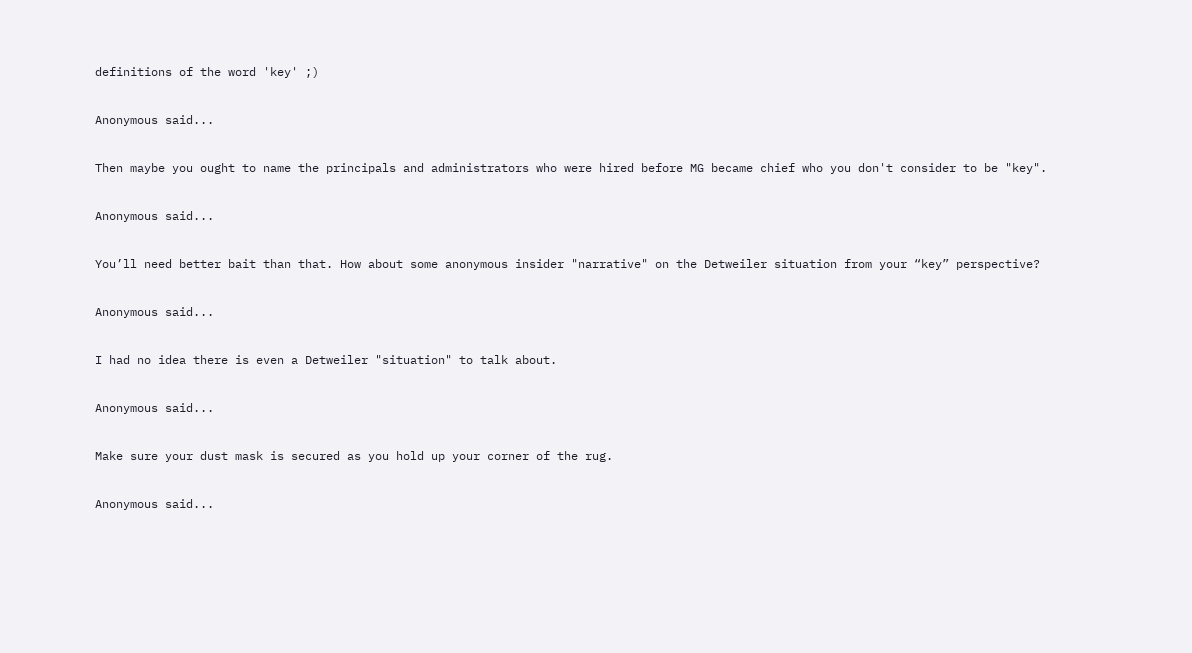definitions of the word 'key' ;)

Anonymous said...

Then maybe you ought to name the principals and administrators who were hired before MG became chief who you don't consider to be "key".

Anonymous said...

You’ll need better bait than that. How about some anonymous insider "narrative" on the Detweiler situation from your “key” perspective?

Anonymous said...

I had no idea there is even a Detweiler "situation" to talk about.

Anonymous said...

Make sure your dust mask is secured as you hold up your corner of the rug.

Anonymous said...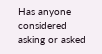Has anyone considered asking or asked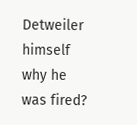Detweiler himself why he was fired?